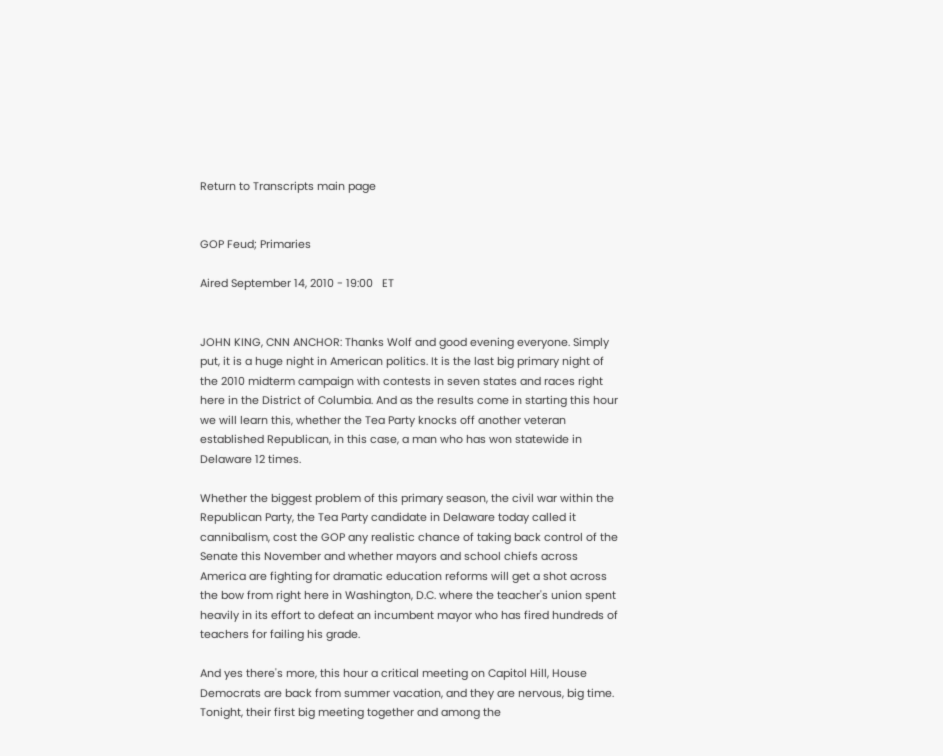Return to Transcripts main page


GOP Feud; Primaries

Aired September 14, 2010 - 19:00   ET


JOHN KING, CNN ANCHOR: Thanks Wolf and good evening everyone. Simply put, it is a huge night in American politics. It is the last big primary night of the 2010 midterm campaign with contests in seven states and races right here in the District of Columbia. And as the results come in starting this hour we will learn this, whether the Tea Party knocks off another veteran established Republican, in this case, a man who has won statewide in Delaware 12 times.

Whether the biggest problem of this primary season, the civil war within the Republican Party, the Tea Party candidate in Delaware today called it cannibalism, cost the GOP any realistic chance of taking back control of the Senate this November and whether mayors and school chiefs across America are fighting for dramatic education reforms will get a shot across the bow from right here in Washington, D.C. where the teacher's union spent heavily in its effort to defeat an incumbent mayor who has fired hundreds of teachers for failing his grade.

And yes there's more, this hour a critical meeting on Capitol Hill, House Democrats are back from summer vacation, and they are nervous, big time. Tonight, their first big meeting together and among the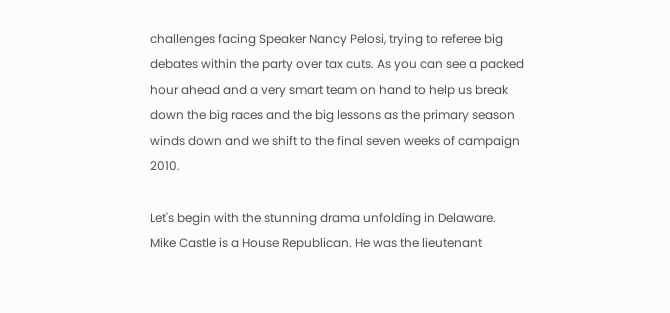challenges facing Speaker Nancy Pelosi, trying to referee big debates within the party over tax cuts. As you can see a packed hour ahead and a very smart team on hand to help us break down the big races and the big lessons as the primary season winds down and we shift to the final seven weeks of campaign 2010.

Let's begin with the stunning drama unfolding in Delaware. Mike Castle is a House Republican. He was the lieutenant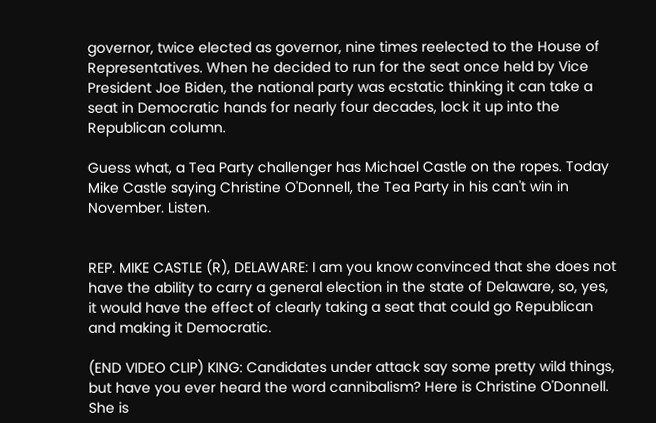governor, twice elected as governor, nine times reelected to the House of Representatives. When he decided to run for the seat once held by Vice President Joe Biden, the national party was ecstatic thinking it can take a seat in Democratic hands for nearly four decades, lock it up into the Republican column.

Guess what, a Tea Party challenger has Michael Castle on the ropes. Today Mike Castle saying Christine O'Donnell, the Tea Party in his can't win in November. Listen.


REP. MIKE CASTLE (R), DELAWARE: I am you know convinced that she does not have the ability to carry a general election in the state of Delaware, so, yes, it would have the effect of clearly taking a seat that could go Republican and making it Democratic.

(END VIDEO CLIP) KING: Candidates under attack say some pretty wild things, but have you ever heard the word cannibalism? Here is Christine O'Donnell. She is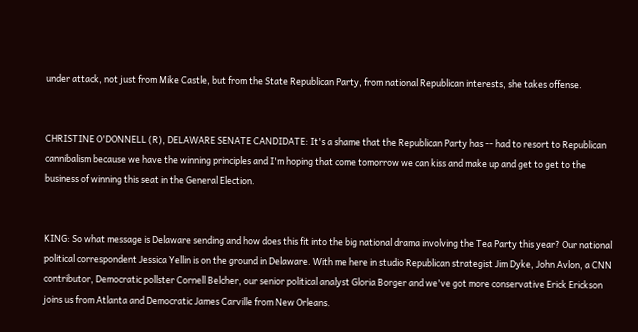under attack, not just from Mike Castle, but from the State Republican Party, from national Republican interests, she takes offense.


CHRISTINE O'DONNELL (R), DELAWARE SENATE CANDIDATE: It's a shame that the Republican Party has -- had to resort to Republican cannibalism because we have the winning principles and I'm hoping that come tomorrow we can kiss and make up and get to get to the business of winning this seat in the General Election.


KING: So what message is Delaware sending and how does this fit into the big national drama involving the Tea Party this year? Our national political correspondent Jessica Yellin is on the ground in Delaware. With me here in studio Republican strategist Jim Dyke, John Avlon, a CNN contributor, Democratic pollster Cornell Belcher, our senior political analyst Gloria Borger and we've got more conservative Erick Erickson joins us from Atlanta and Democratic James Carville from New Orleans.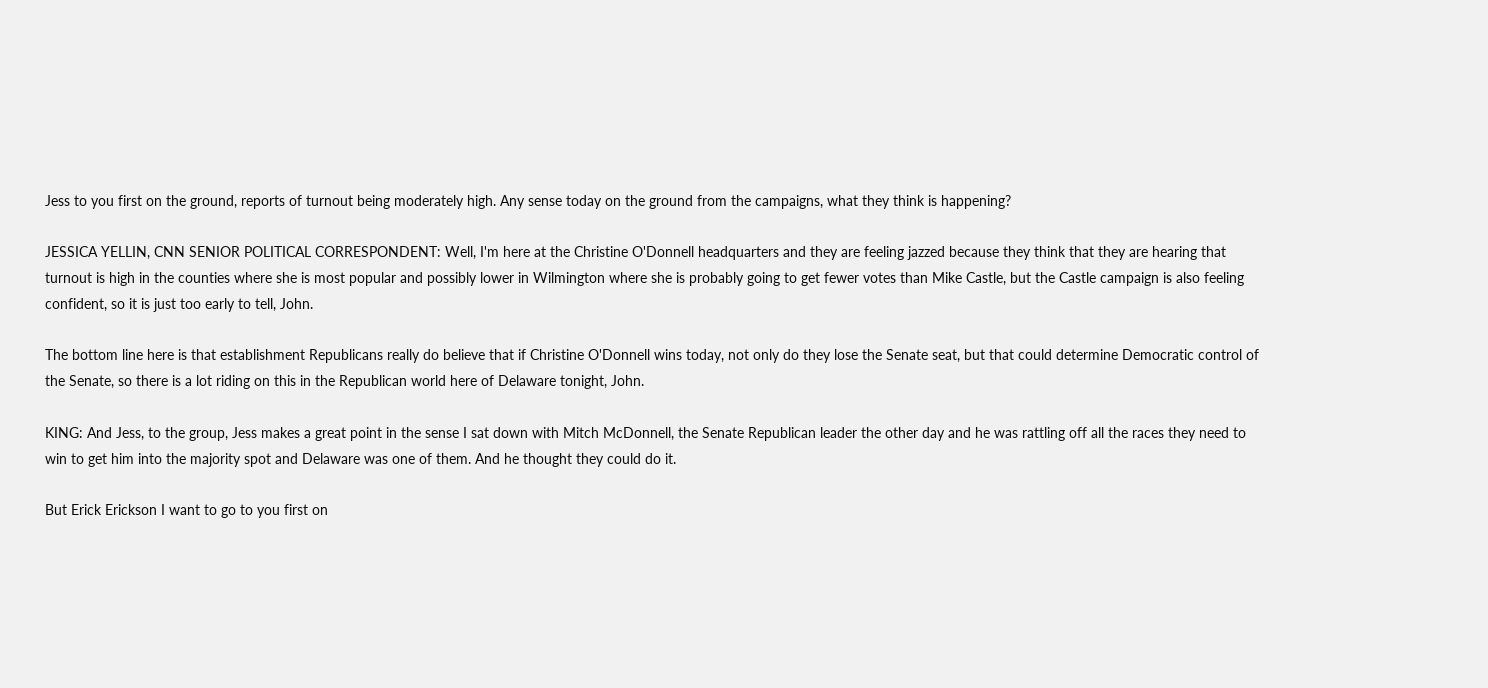Jess to you first on the ground, reports of turnout being moderately high. Any sense today on the ground from the campaigns, what they think is happening?

JESSICA YELLIN, CNN SENIOR POLITICAL CORRESPONDENT: Well, I'm here at the Christine O'Donnell headquarters and they are feeling jazzed because they think that they are hearing that turnout is high in the counties where she is most popular and possibly lower in Wilmington where she is probably going to get fewer votes than Mike Castle, but the Castle campaign is also feeling confident, so it is just too early to tell, John.

The bottom line here is that establishment Republicans really do believe that if Christine O'Donnell wins today, not only do they lose the Senate seat, but that could determine Democratic control of the Senate, so there is a lot riding on this in the Republican world here of Delaware tonight, John.

KING: And Jess, to the group, Jess makes a great point in the sense I sat down with Mitch McDonnell, the Senate Republican leader the other day and he was rattling off all the races they need to win to get him into the majority spot and Delaware was one of them. And he thought they could do it.

But Erick Erickson I want to go to you first on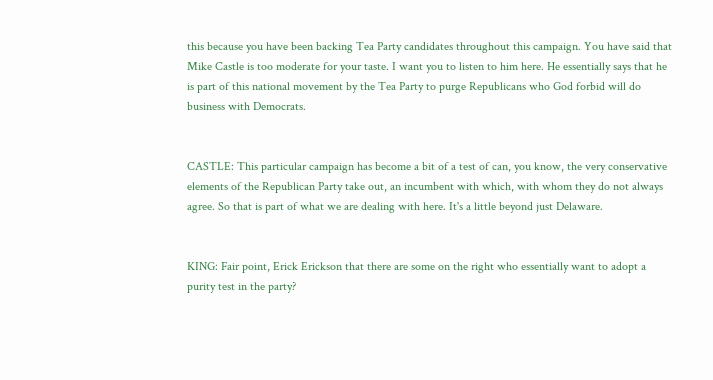this because you have been backing Tea Party candidates throughout this campaign. You have said that Mike Castle is too moderate for your taste. I want you to listen to him here. He essentially says that he is part of this national movement by the Tea Party to purge Republicans who God forbid will do business with Democrats.


CASTLE: This particular campaign has become a bit of a test of can, you know, the very conservative elements of the Republican Party take out, an incumbent with which, with whom they do not always agree. So that is part of what we are dealing with here. It's a little beyond just Delaware.


KING: Fair point, Erick Erickson that there are some on the right who essentially want to adopt a purity test in the party?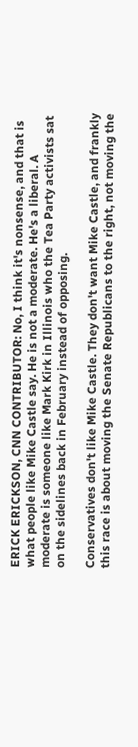ERICK ERICKSON, CNN CONTRIBUTOR: No, I think it's nonsense, and that is what people like Mike Castle say. He is not a moderate. He's a liberal. A moderate is someone like Mark Kirk in Illinois who the Tea Party activists sat on the sidelines back in February instead of opposing.

Conservatives don't like Mike Castle. They don't want Mike Castle, and frankly this race is about moving the Senate Republicans to the right, not moving the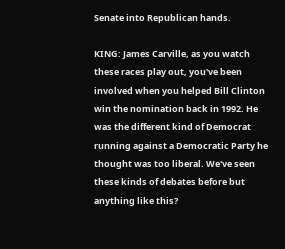Senate into Republican hands.

KING: James Carville, as you watch these races play out, you've been involved when you helped Bill Clinton win the nomination back in 1992. He was the different kind of Democrat running against a Democratic Party he thought was too liberal. We've seen these kinds of debates before but anything like this?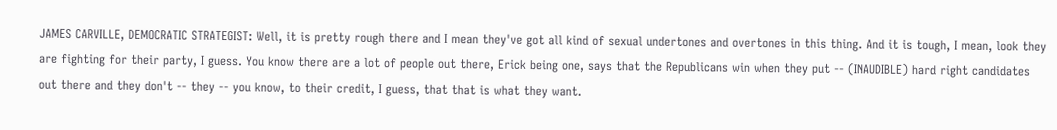JAMES CARVILLE, DEMOCRATIC STRATEGIST: Well, it is pretty rough there and I mean they've got all kind of sexual undertones and overtones in this thing. And it is tough, I mean, look they are fighting for their party, I guess. You know there are a lot of people out there, Erick being one, says that the Republicans win when they put -- (INAUDIBLE) hard right candidates out there and they don't -- they -- you know, to their credit, I guess, that that is what they want.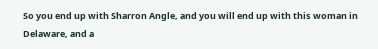So you end up with Sharron Angle, and you will end up with this woman in Delaware, and a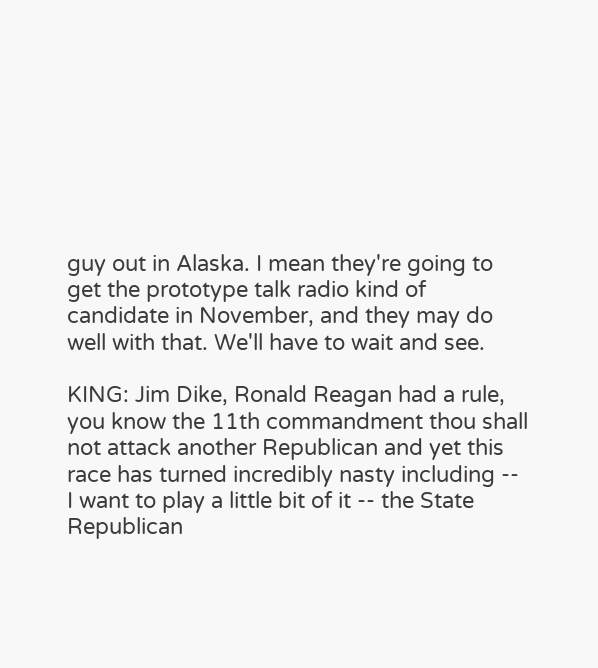guy out in Alaska. I mean they're going to get the prototype talk radio kind of candidate in November, and they may do well with that. We'll have to wait and see.

KING: Jim Dike, Ronald Reagan had a rule, you know the 11th commandment thou shall not attack another Republican and yet this race has turned incredibly nasty including -- I want to play a little bit of it -- the State Republican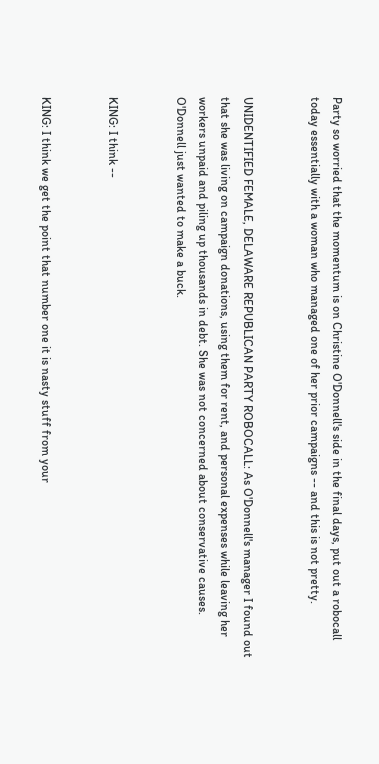Party so worried that the momentum is on Christine O'Donnell's side in the final days, put out a robocall today essentially with a woman who managed one of her prior campaigns -- and this is not pretty.


UNIDENTIFIED FEMALE, DELAWARE REPUBLICAN PARTY ROBOCALL: As O'Donnell's manager I found out that she was living on campaign donations, using them for rent, and personal expenses while leaving her workers unpaid and piling up thousands in debt. She was not concerned about conservative causes. O'Donnell just wanted to make a buck.


KING: I think --


KING: I think we get the point that number one it is nasty stuff from your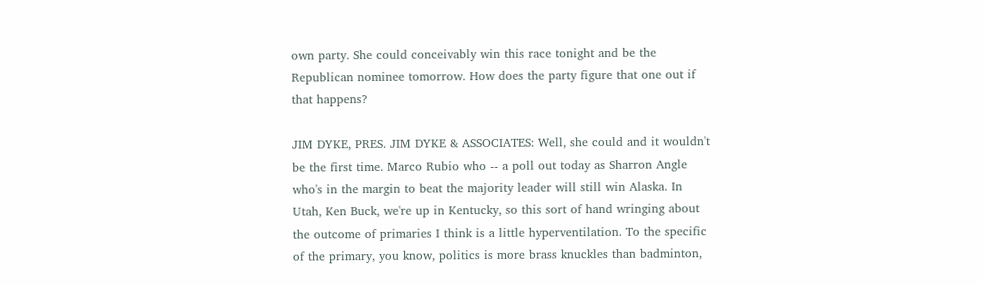own party. She could conceivably win this race tonight and be the Republican nominee tomorrow. How does the party figure that one out if that happens?

JIM DYKE, PRES. JIM DYKE & ASSOCIATES: Well, she could and it wouldn't be the first time. Marco Rubio who -- a poll out today as Sharron Angle who's in the margin to beat the majority leader will still win Alaska. In Utah, Ken Buck, we're up in Kentucky, so this sort of hand wringing about the outcome of primaries I think is a little hyperventilation. To the specific of the primary, you know, politics is more brass knuckles than badminton,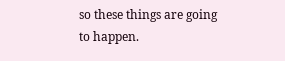so these things are going to happen.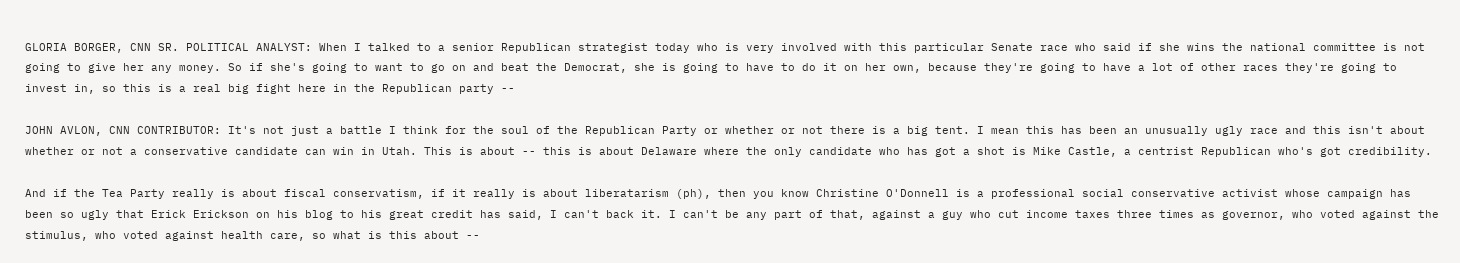GLORIA BORGER, CNN SR. POLITICAL ANALYST: When I talked to a senior Republican strategist today who is very involved with this particular Senate race who said if she wins the national committee is not going to give her any money. So if she's going to want to go on and beat the Democrat, she is going to have to do it on her own, because they're going to have a lot of other races they're going to invest in, so this is a real big fight here in the Republican party --

JOHN AVLON, CNN CONTRIBUTOR: It's not just a battle I think for the soul of the Republican Party or whether or not there is a big tent. I mean this has been an unusually ugly race and this isn't about whether or not a conservative candidate can win in Utah. This is about -- this is about Delaware where the only candidate who has got a shot is Mike Castle, a centrist Republican who's got credibility.

And if the Tea Party really is about fiscal conservatism, if it really is about liberatarism (ph), then you know Christine O'Donnell is a professional social conservative activist whose campaign has been so ugly that Erick Erickson on his blog to his great credit has said, I can't back it. I can't be any part of that, against a guy who cut income taxes three times as governor, who voted against the stimulus, who voted against health care, so what is this about --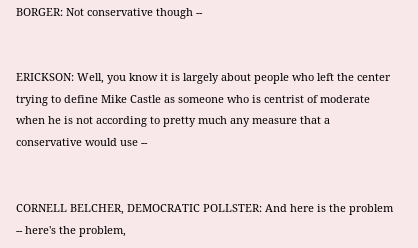BORGER: Not conservative though --


ERICKSON: Well, you know it is largely about people who left the center trying to define Mike Castle as someone who is centrist of moderate when he is not according to pretty much any measure that a conservative would use --


CORNELL BELCHER, DEMOCRATIC POLLSTER: And here is the problem -- here's the problem,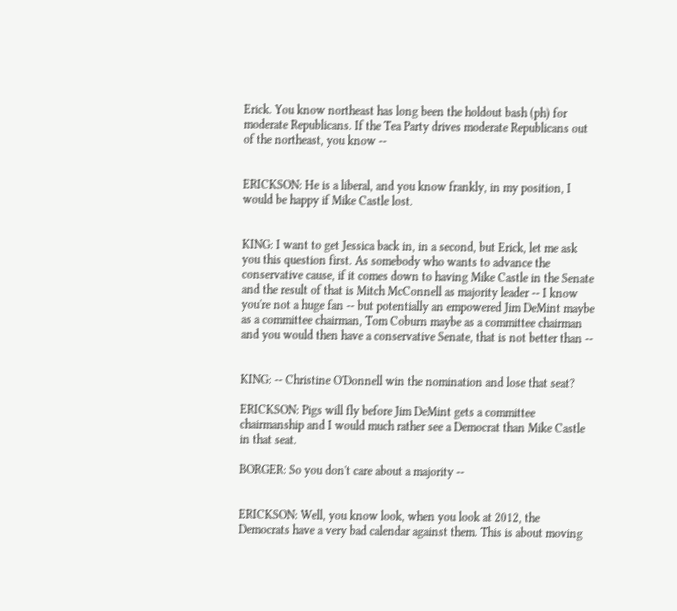Erick. You know northeast has long been the holdout bash (ph) for moderate Republicans. If the Tea Party drives moderate Republicans out of the northeast, you know --


ERICKSON: He is a liberal, and you know frankly, in my position, I would be happy if Mike Castle lost.


KING: I want to get Jessica back in, in a second, but Erick, let me ask you this question first. As somebody who wants to advance the conservative cause, if it comes down to having Mike Castle in the Senate and the result of that is Mitch McConnell as majority leader -- I know you're not a huge fan -- but potentially an empowered Jim DeMint maybe as a committee chairman, Tom Coburn maybe as a committee chairman and you would then have a conservative Senate, that is not better than --


KING: -- Christine O'Donnell win the nomination and lose that seat?

ERICKSON: Pigs will fly before Jim DeMint gets a committee chairmanship and I would much rather see a Democrat than Mike Castle in that seat.

BORGER: So you don't care about a majority --


ERICKSON: Well, you know look, when you look at 2012, the Democrats have a very bad calendar against them. This is about moving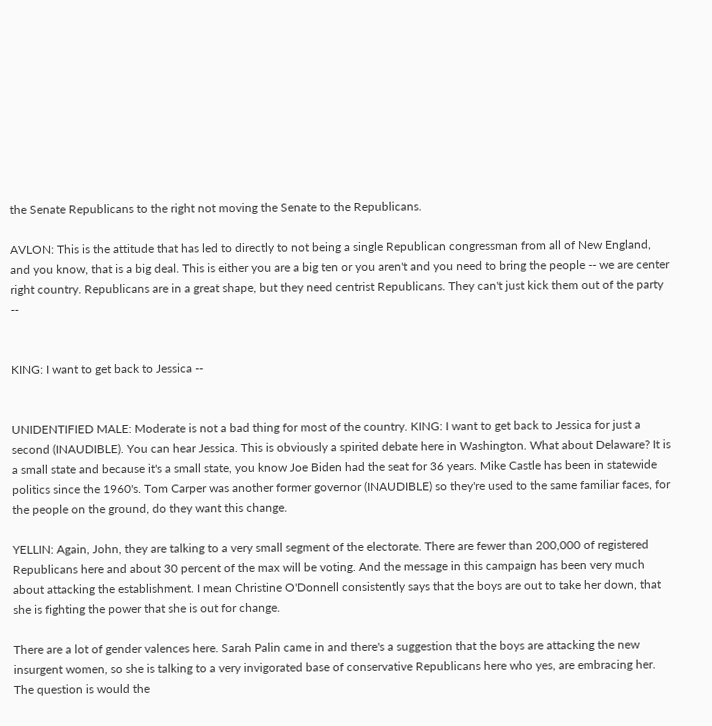the Senate Republicans to the right not moving the Senate to the Republicans.

AVLON: This is the attitude that has led to directly to not being a single Republican congressman from all of New England, and you know, that is a big deal. This is either you are a big ten or you aren't and you need to bring the people -- we are center right country. Republicans are in a great shape, but they need centrist Republicans. They can't just kick them out of the party --


KING: I want to get back to Jessica --


UNIDENTIFIED MALE: Moderate is not a bad thing for most of the country. KING: I want to get back to Jessica for just a second (INAUDIBLE). You can hear Jessica. This is obviously a spirited debate here in Washington. What about Delaware? It is a small state and because it's a small state, you know Joe Biden had the seat for 36 years. Mike Castle has been in statewide politics since the 1960's. Tom Carper was another former governor (INAUDIBLE) so they're used to the same familiar faces, for the people on the ground, do they want this change.

YELLIN: Again, John, they are talking to a very small segment of the electorate. There are fewer than 200,000 of registered Republicans here and about 30 percent of the max will be voting. And the message in this campaign has been very much about attacking the establishment. I mean Christine O'Donnell consistently says that the boys are out to take her down, that she is fighting the power that she is out for change.

There are a lot of gender valences here. Sarah Palin came in and there's a suggestion that the boys are attacking the new insurgent women, so she is talking to a very invigorated base of conservative Republicans here who yes, are embracing her. The question is would the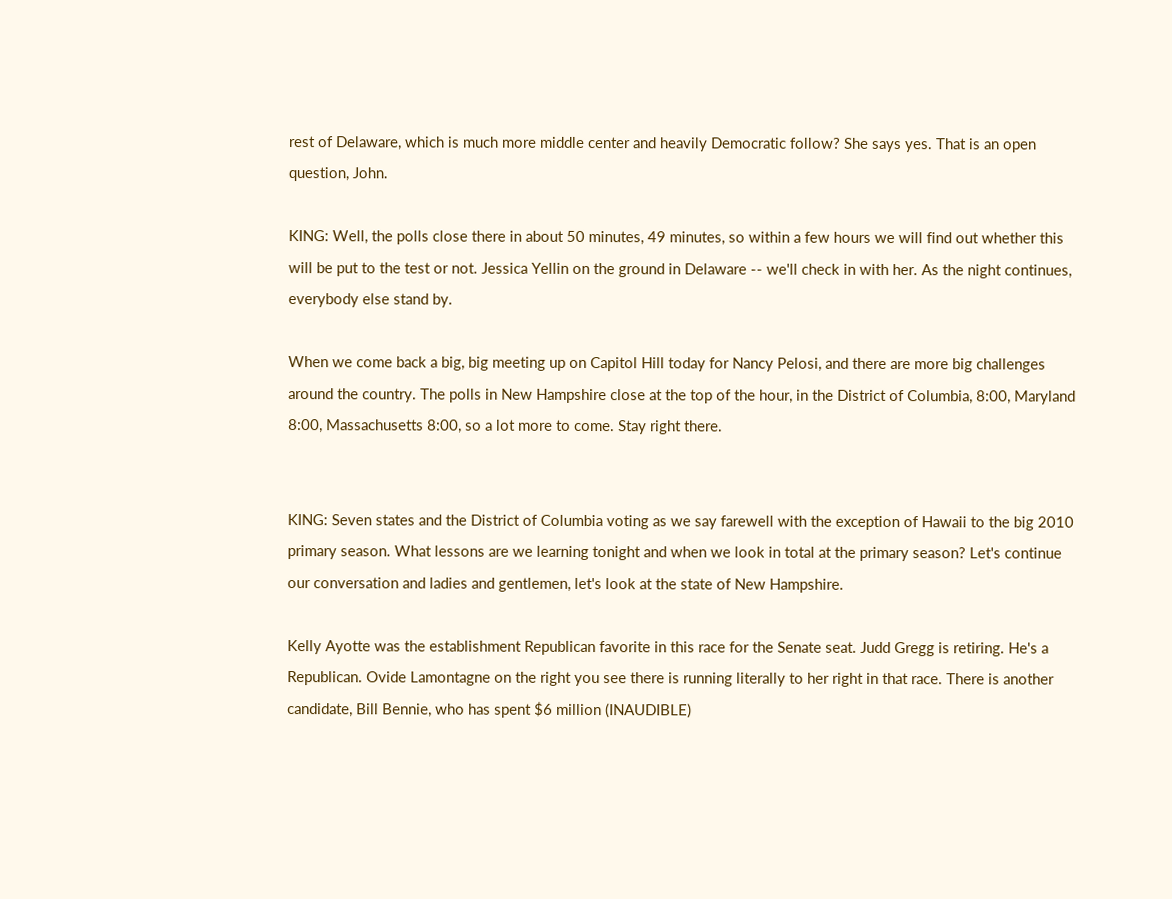rest of Delaware, which is much more middle center and heavily Democratic follow? She says yes. That is an open question, John.

KING: Well, the polls close there in about 50 minutes, 49 minutes, so within a few hours we will find out whether this will be put to the test or not. Jessica Yellin on the ground in Delaware -- we'll check in with her. As the night continues, everybody else stand by.

When we come back a big, big meeting up on Capitol Hill today for Nancy Pelosi, and there are more big challenges around the country. The polls in New Hampshire close at the top of the hour, in the District of Columbia, 8:00, Maryland 8:00, Massachusetts 8:00, so a lot more to come. Stay right there.


KING: Seven states and the District of Columbia voting as we say farewell with the exception of Hawaii to the big 2010 primary season. What lessons are we learning tonight and when we look in total at the primary season? Let's continue our conversation and ladies and gentlemen, let's look at the state of New Hampshire.

Kelly Ayotte was the establishment Republican favorite in this race for the Senate seat. Judd Gregg is retiring. He's a Republican. Ovide Lamontagne on the right you see there is running literally to her right in that race. There is another candidate, Bill Bennie, who has spent $6 million (INAUDIBLE)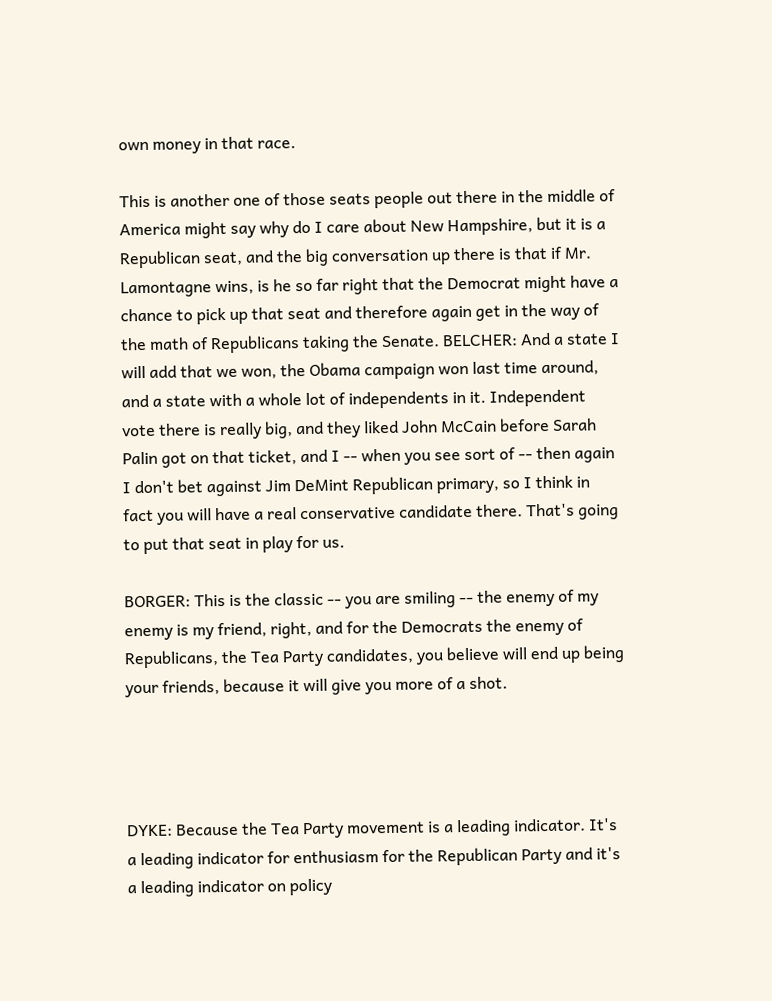own money in that race.

This is another one of those seats people out there in the middle of America might say why do I care about New Hampshire, but it is a Republican seat, and the big conversation up there is that if Mr. Lamontagne wins, is he so far right that the Democrat might have a chance to pick up that seat and therefore again get in the way of the math of Republicans taking the Senate. BELCHER: And a state I will add that we won, the Obama campaign won last time around, and a state with a whole lot of independents in it. Independent vote there is really big, and they liked John McCain before Sarah Palin got on that ticket, and I -- when you see sort of -- then again I don't bet against Jim DeMint Republican primary, so I think in fact you will have a real conservative candidate there. That's going to put that seat in play for us.

BORGER: This is the classic -- you are smiling -- the enemy of my enemy is my friend, right, and for the Democrats the enemy of Republicans, the Tea Party candidates, you believe will end up being your friends, because it will give you more of a shot.




DYKE: Because the Tea Party movement is a leading indicator. It's a leading indicator for enthusiasm for the Republican Party and it's a leading indicator on policy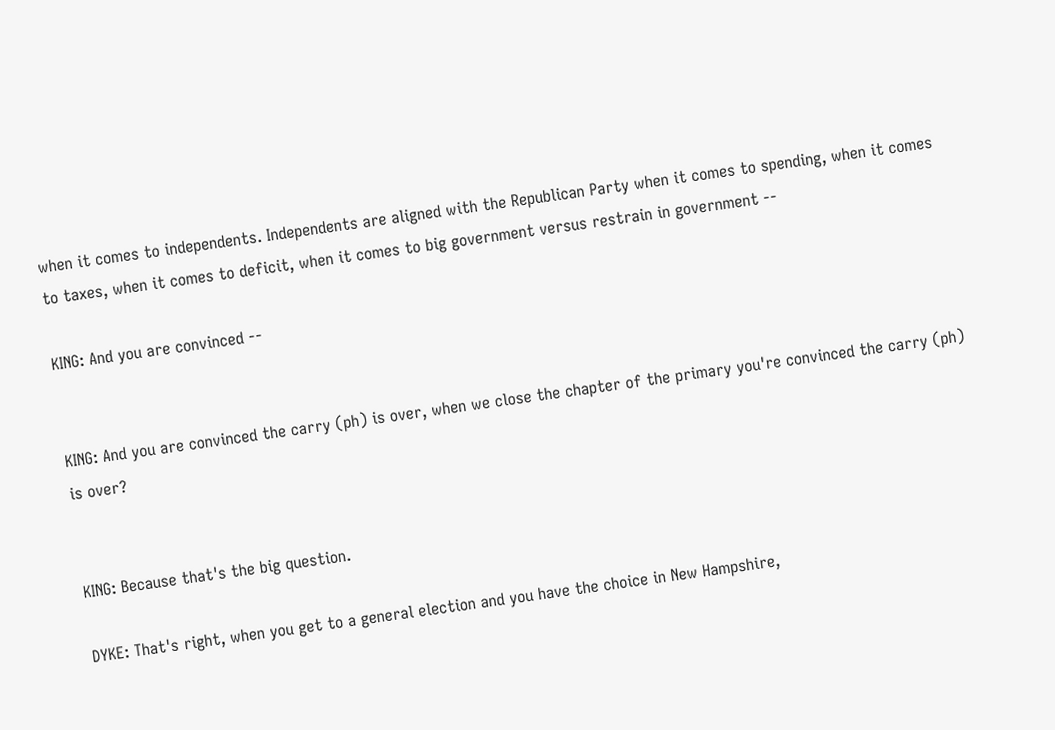when it comes to independents. Independents are aligned with the Republican Party when it comes to spending, when it comes to taxes, when it comes to deficit, when it comes to big government versus restrain in government --

KING: And you are convinced --


KING: And you are convinced the carry (ph) is over, when we close the chapter of the primary you're convinced the carry (ph) is over?


KING: Because that's the big question.

DYKE: That's right, when you get to a general election and you have the choice in New Hampshire,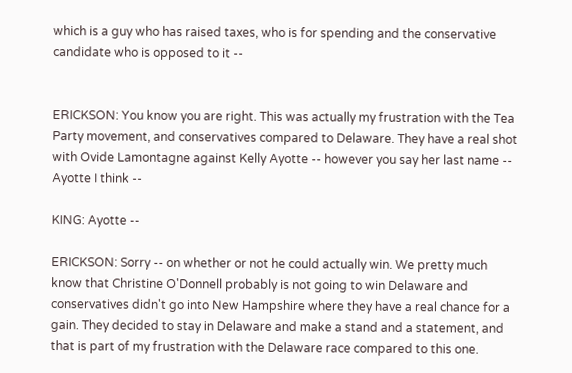which is a guy who has raised taxes, who is for spending and the conservative candidate who is opposed to it --


ERICKSON: You know you are right. This was actually my frustration with the Tea Party movement, and conservatives compared to Delaware. They have a real shot with Ovide Lamontagne against Kelly Ayotte -- however you say her last name -- Ayotte I think --

KING: Ayotte --

ERICKSON: Sorry -- on whether or not he could actually win. We pretty much know that Christine O'Donnell probably is not going to win Delaware and conservatives didn't go into New Hampshire where they have a real chance for a gain. They decided to stay in Delaware and make a stand and a statement, and that is part of my frustration with the Delaware race compared to this one.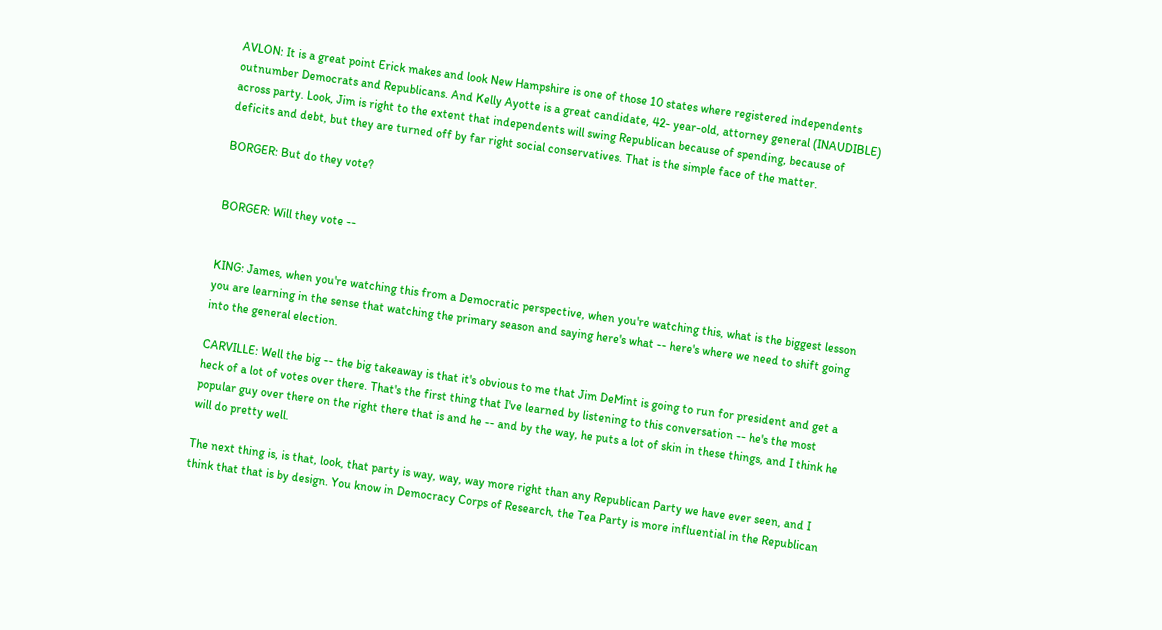AVLON: It is a great point Erick makes and look New Hampshire is one of those 10 states where registered independents outnumber Democrats and Republicans. And Kelly Ayotte is a great candidate, 42- year-old, attorney general (INAUDIBLE) across party. Look, Jim is right to the extent that independents will swing Republican because of spending, because of deficits and debt, but they are turned off by far right social conservatives. That is the simple face of the matter.

BORGER: But do they vote?


BORGER: Will they vote --


KING: James, when you're watching this from a Democratic perspective, when you're watching this, what is the biggest lesson you are learning in the sense that watching the primary season and saying here's what -- here's where we need to shift going into the general election.

CARVILLE: Well the big -- the big takeaway is that it's obvious to me that Jim DeMint is going to run for president and get a heck of a lot of votes over there. That's the first thing that I've learned by listening to this conversation -- he's the most popular guy over there on the right there that is and he -- and by the way, he puts a lot of skin in these things, and I think he will do pretty well.

The next thing is, is that, look, that party is way, way, way more right than any Republican Party we have ever seen, and I think that that is by design. You know in Democracy Corps of Research, the Tea Party is more influential in the Republican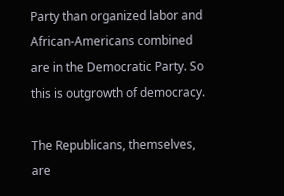Party than organized labor and African-Americans combined are in the Democratic Party. So this is outgrowth of democracy.

The Republicans, themselves, are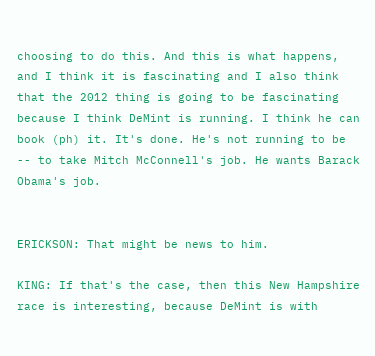choosing to do this. And this is what happens, and I think it is fascinating and I also think that the 2012 thing is going to be fascinating because I think DeMint is running. I think he can book (ph) it. It's done. He's not running to be -- to take Mitch McConnell's job. He wants Barack Obama's job.


ERICKSON: That might be news to him.

KING: If that's the case, then this New Hampshire race is interesting, because DeMint is with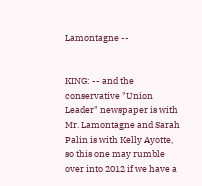Lamontagne --


KING: -- and the conservative "Union Leader" newspaper is with Mr. Lamontagne and Sarah Palin is with Kelly Ayotte, so this one may rumble over into 2012 if we have a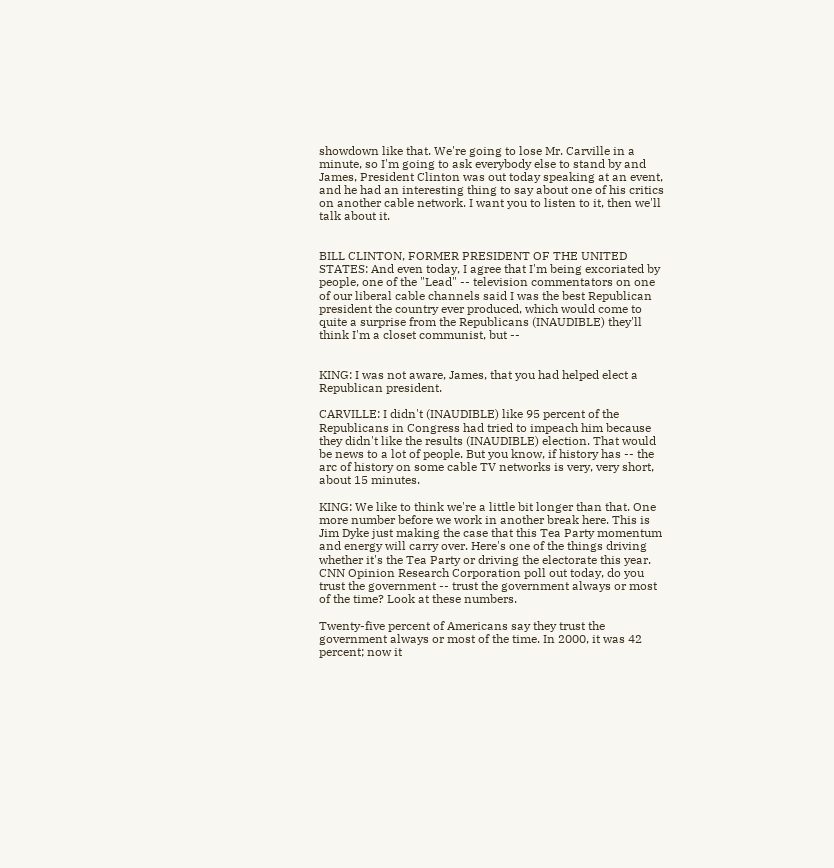showdown like that. We're going to lose Mr. Carville in a minute, so I'm going to ask everybody else to stand by and James, President Clinton was out today speaking at an event, and he had an interesting thing to say about one of his critics on another cable network. I want you to listen to it, then we'll talk about it.


BILL CLINTON, FORMER PRESIDENT OF THE UNITED STATES: And even today, I agree that I'm being excoriated by people, one of the "Lead" -- television commentators on one of our liberal cable channels said I was the best Republican president the country ever produced, which would come to quite a surprise from the Republicans (INAUDIBLE) they'll think I'm a closet communist, but --


KING: I was not aware, James, that you had helped elect a Republican president.

CARVILLE: I didn't (INAUDIBLE) like 95 percent of the Republicans in Congress had tried to impeach him because they didn't like the results (INAUDIBLE) election. That would be news to a lot of people. But you know, if history has -- the arc of history on some cable TV networks is very, very short, about 15 minutes.

KING: We like to think we're a little bit longer than that. One more number before we work in another break here. This is Jim Dyke just making the case that this Tea Party momentum and energy will carry over. Here's one of the things driving whether it's the Tea Party or driving the electorate this year. CNN Opinion Research Corporation poll out today, do you trust the government -- trust the government always or most of the time? Look at these numbers.

Twenty-five percent of Americans say they trust the government always or most of the time. In 2000, it was 42 percent; now it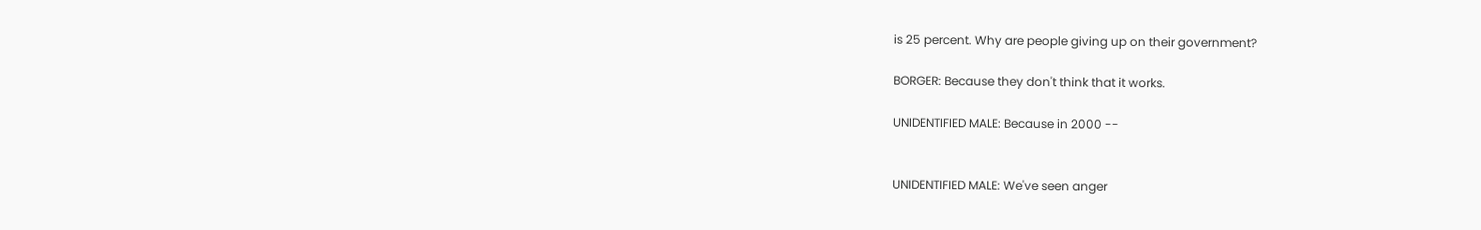is 25 percent. Why are people giving up on their government?

BORGER: Because they don't think that it works.

UNIDENTIFIED MALE: Because in 2000 --


UNIDENTIFIED MALE: We've seen anger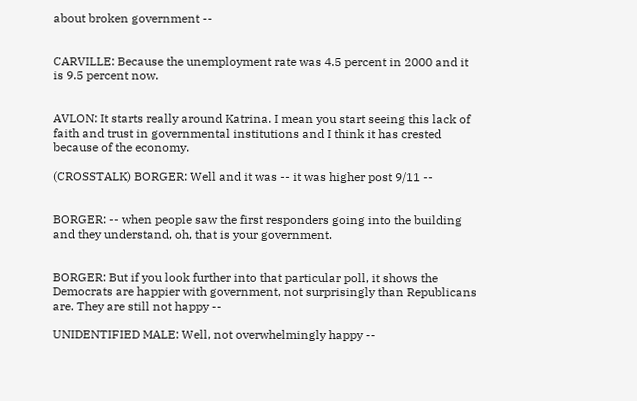about broken government --


CARVILLE: Because the unemployment rate was 4.5 percent in 2000 and it is 9.5 percent now.


AVLON: It starts really around Katrina. I mean you start seeing this lack of faith and trust in governmental institutions and I think it has crested because of the economy.

(CROSSTALK) BORGER: Well and it was -- it was higher post 9/11 --


BORGER: -- when people saw the first responders going into the building and they understand, oh, that is your government.


BORGER: But if you look further into that particular poll, it shows the Democrats are happier with government, not surprisingly than Republicans are. They are still not happy --

UNIDENTIFIED MALE: Well, not overwhelmingly happy --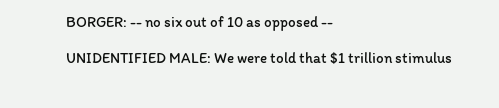BORGER: -- no six out of 10 as opposed --

UNIDENTIFIED MALE: We were told that $1 trillion stimulus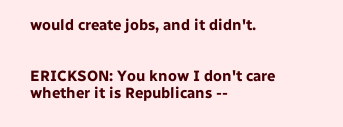would create jobs, and it didn't.


ERICKSON: You know I don't care whether it is Republicans --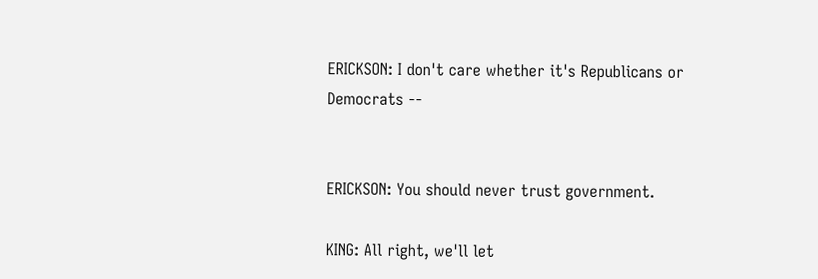ERICKSON: I don't care whether it's Republicans or Democrats --


ERICKSON: You should never trust government.

KING: All right, we'll let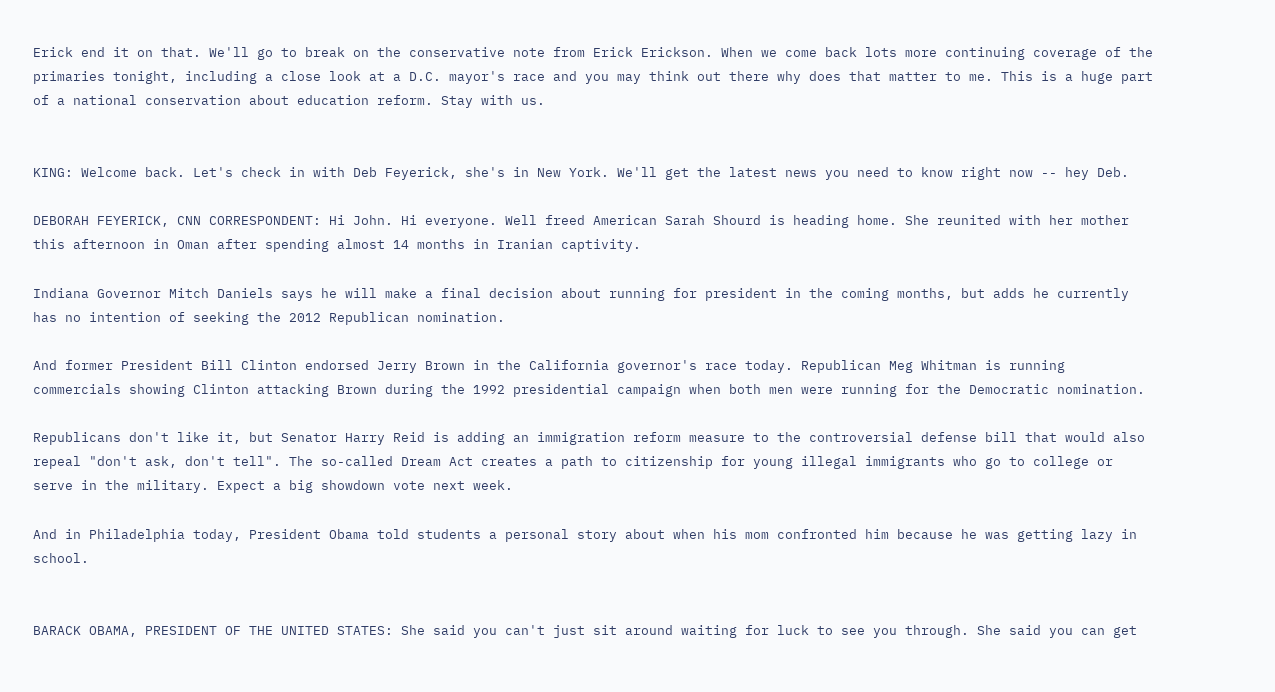Erick end it on that. We'll go to break on the conservative note from Erick Erickson. When we come back lots more continuing coverage of the primaries tonight, including a close look at a D.C. mayor's race and you may think out there why does that matter to me. This is a huge part of a national conservation about education reform. Stay with us.


KING: Welcome back. Let's check in with Deb Feyerick, she's in New York. We'll get the latest news you need to know right now -- hey Deb.

DEBORAH FEYERICK, CNN CORRESPONDENT: Hi John. Hi everyone. Well freed American Sarah Shourd is heading home. She reunited with her mother this afternoon in Oman after spending almost 14 months in Iranian captivity.

Indiana Governor Mitch Daniels says he will make a final decision about running for president in the coming months, but adds he currently has no intention of seeking the 2012 Republican nomination.

And former President Bill Clinton endorsed Jerry Brown in the California governor's race today. Republican Meg Whitman is running commercials showing Clinton attacking Brown during the 1992 presidential campaign when both men were running for the Democratic nomination.

Republicans don't like it, but Senator Harry Reid is adding an immigration reform measure to the controversial defense bill that would also repeal "don't ask, don't tell". The so-called Dream Act creates a path to citizenship for young illegal immigrants who go to college or serve in the military. Expect a big showdown vote next week.

And in Philadelphia today, President Obama told students a personal story about when his mom confronted him because he was getting lazy in school.


BARACK OBAMA, PRESIDENT OF THE UNITED STATES: She said you can't just sit around waiting for luck to see you through. She said you can get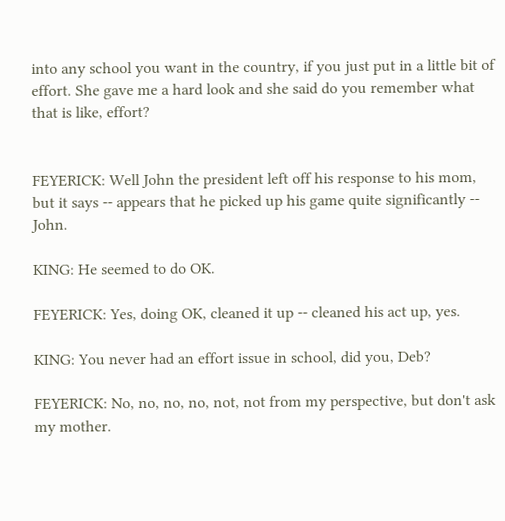into any school you want in the country, if you just put in a little bit of effort. She gave me a hard look and she said do you remember what that is like, effort?


FEYERICK: Well John the president left off his response to his mom, but it says -- appears that he picked up his game quite significantly -- John.

KING: He seemed to do OK.

FEYERICK: Yes, doing OK, cleaned it up -- cleaned his act up, yes.

KING: You never had an effort issue in school, did you, Deb?

FEYERICK: No, no, no, no, not, not from my perspective, but don't ask my mother.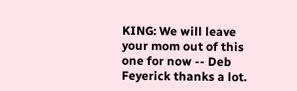KING: We will leave your mom out of this one for now -- Deb Feyerick thanks a lot.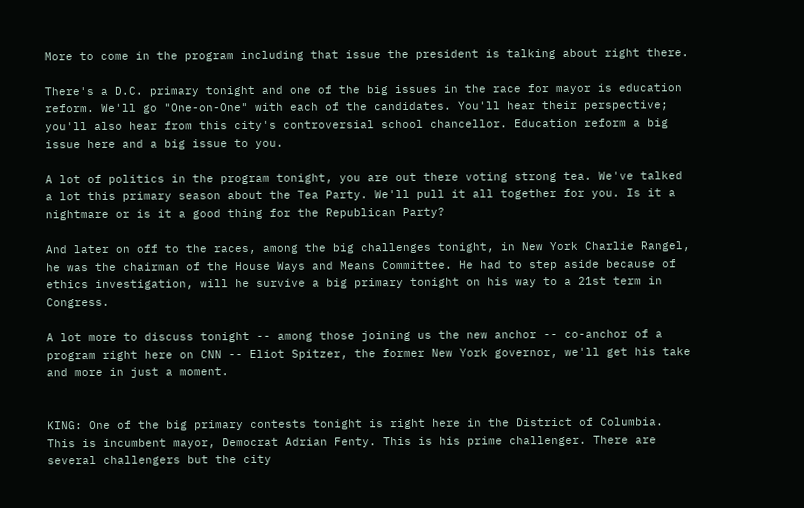More to come in the program including that issue the president is talking about right there.

There's a D.C. primary tonight and one of the big issues in the race for mayor is education reform. We'll go "One-on-One" with each of the candidates. You'll hear their perspective; you'll also hear from this city's controversial school chancellor. Education reform a big issue here and a big issue to you.

A lot of politics in the program tonight, you are out there voting strong tea. We've talked a lot this primary season about the Tea Party. We'll pull it all together for you. Is it a nightmare or is it a good thing for the Republican Party?

And later on off to the races, among the big challenges tonight, in New York Charlie Rangel, he was the chairman of the House Ways and Means Committee. He had to step aside because of ethics investigation, will he survive a big primary tonight on his way to a 21st term in Congress.

A lot more to discuss tonight -- among those joining us the new anchor -- co-anchor of a program right here on CNN -- Eliot Spitzer, the former New York governor, we'll get his take and more in just a moment.


KING: One of the big primary contests tonight is right here in the District of Columbia. This is incumbent mayor, Democrat Adrian Fenty. This is his prime challenger. There are several challengers but the city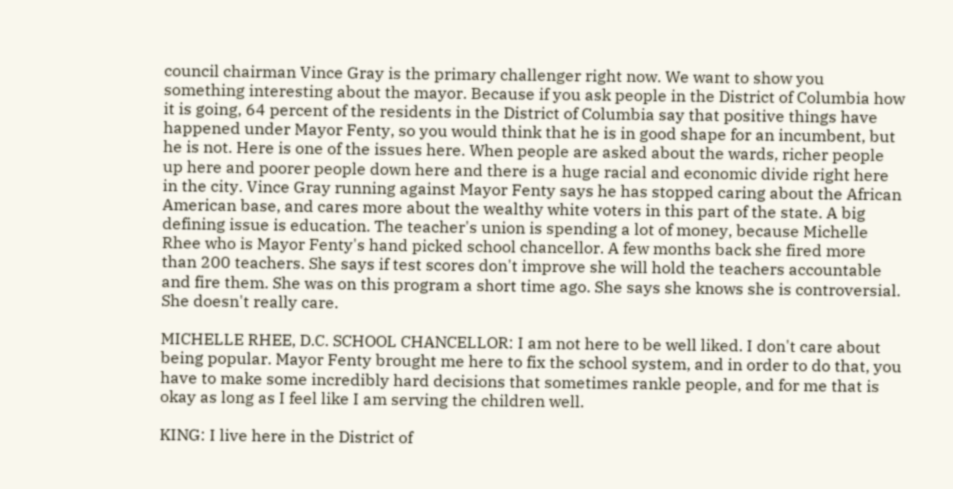council chairman Vince Gray is the primary challenger right now. We want to show you something interesting about the mayor. Because if you ask people in the District of Columbia how it is going, 64 percent of the residents in the District of Columbia say that positive things have happened under Mayor Fenty, so you would think that he is in good shape for an incumbent, but he is not. Here is one of the issues here. When people are asked about the wards, richer people up here and poorer people down here and there is a huge racial and economic divide right here in the city. Vince Gray running against Mayor Fenty says he has stopped caring about the African American base, and cares more about the wealthy white voters in this part of the state. A big defining issue is education. The teacher's union is spending a lot of money, because Michelle Rhee who is Mayor Fenty's hand picked school chancellor. A few months back she fired more than 200 teachers. She says if test scores don't improve she will hold the teachers accountable and fire them. She was on this program a short time ago. She says she knows she is controversial. She doesn't really care.

MICHELLE RHEE, D.C. SCHOOL CHANCELLOR: I am not here to be well liked. I don't care about being popular. Mayor Fenty brought me here to fix the school system, and in order to do that, you have to make some incredibly hard decisions that sometimes rankle people, and for me that is okay as long as I feel like I am serving the children well.

KING: I live here in the District of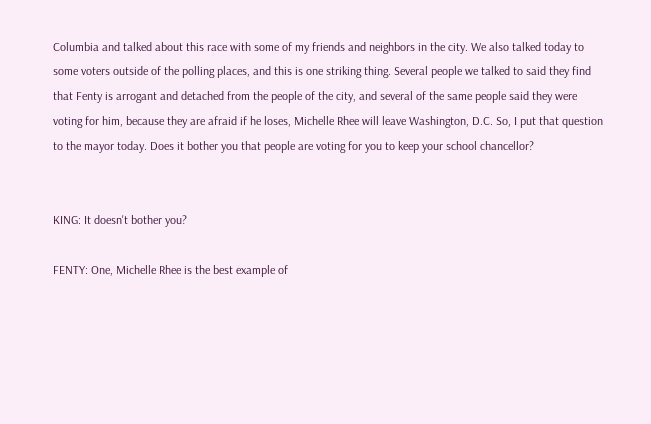Columbia and talked about this race with some of my friends and neighbors in the city. We also talked today to some voters outside of the polling places, and this is one striking thing. Several people we talked to said they find that Fenty is arrogant and detached from the people of the city, and several of the same people said they were voting for him, because they are afraid if he loses, Michelle Rhee will leave Washington, D.C. So, I put that question to the mayor today. Does it bother you that people are voting for you to keep your school chancellor?


KING: It doesn't bother you?

FENTY: One, Michelle Rhee is the best example of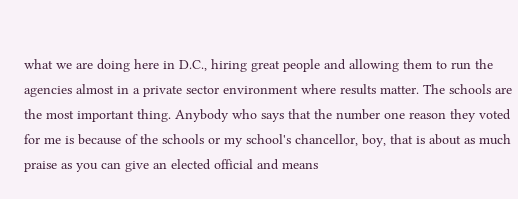what we are doing here in D.C., hiring great people and allowing them to run the agencies almost in a private sector environment where results matter. The schools are the most important thing. Anybody who says that the number one reason they voted for me is because of the schools or my school's chancellor, boy, that is about as much praise as you can give an elected official and means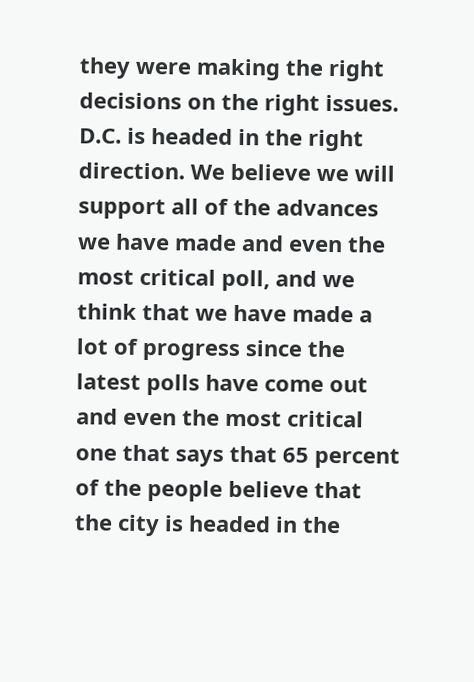they were making the right decisions on the right issues. D.C. is headed in the right direction. We believe we will support all of the advances we have made and even the most critical poll, and we think that we have made a lot of progress since the latest polls have come out and even the most critical one that says that 65 percent of the people believe that the city is headed in the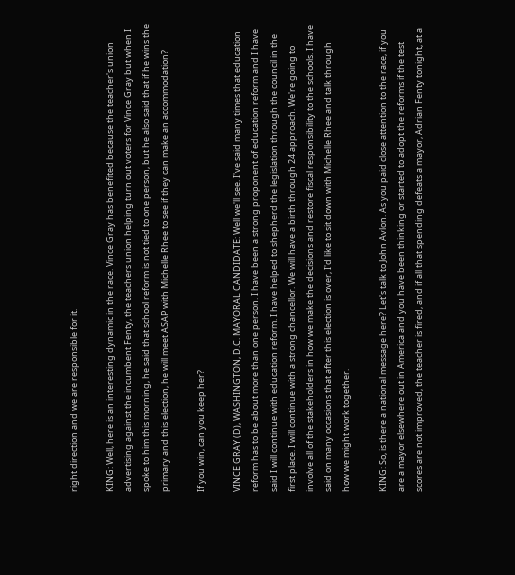right direction and we are responsible for it.

KING: Well, here is an interesting dynamic in the race. Vince Gray has benefited because the teacher's union advertising against the incumbent Fenty, the teachers union helping turn out voters for Vince Gray but when I spoke to him this morning, he said that school reform is not tied to one person, but he also said that if he wins the primary and this election, he will meet ASAP with Michelle Rhee to see if they can make an accommodation?

If you win, can you keep her?

VINCE GRAY (D), WASHINGTON, D.C. MAYORAL CANDIDATE: Well we'll see. I've said many times that education reform has to be about more than one person. I have been a strong proponent of education reform and I have said I will continue with education reform. I have helped to shepherd the legislation through the council in the first place. I will continue with a strong chancellor. We will have a birth through 24 approach. We're going to involve all of the stakeholders in how we make the decisions and restore fiscal responsibility to the schools. I have said on many occasions that after this election is over, I'd like to sit down with Michelle Rhee and talk through how we might work together.

KING: So, is there a national message here? Let's talk to John Avlon. As you paid close attention to the race, if you are a mayor elsewhere out in America and you have been thinking or started to adopt the reforms if the test scores are not improved, the teacher is fired, and if all that spending defeats a mayor, Adrian Fenty tonight, at a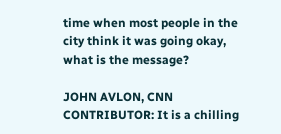time when most people in the city think it was going okay, what is the message?

JOHN AVLON, CNN CONTRIBUTOR: It is a chilling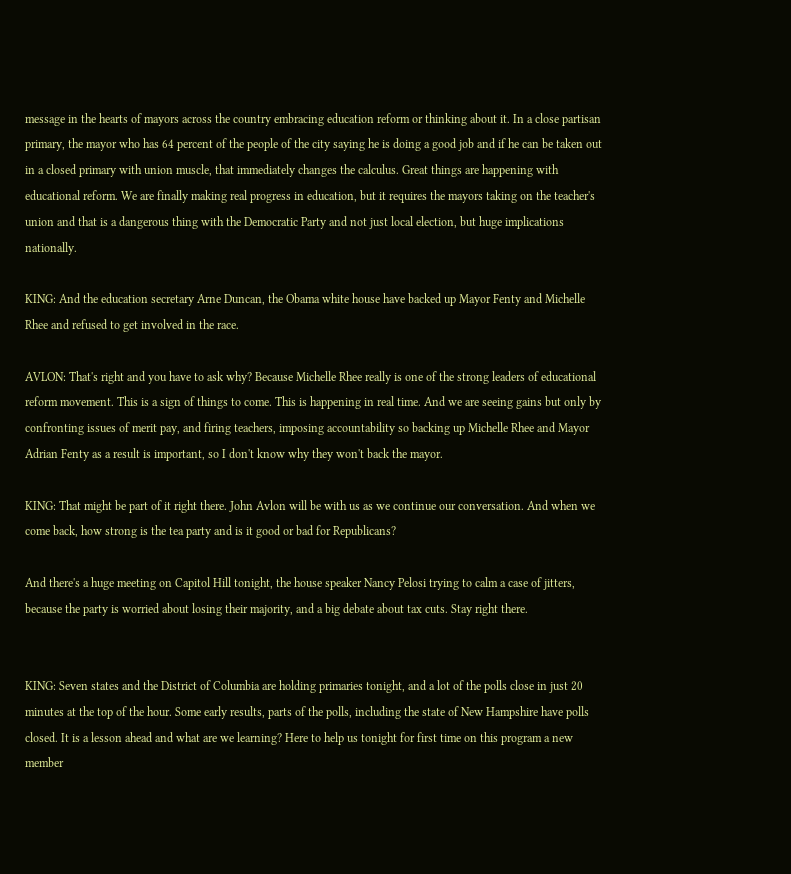message in the hearts of mayors across the country embracing education reform or thinking about it. In a close partisan primary, the mayor who has 64 percent of the people of the city saying he is doing a good job and if he can be taken out in a closed primary with union muscle, that immediately changes the calculus. Great things are happening with educational reform. We are finally making real progress in education, but it requires the mayors taking on the teacher's union and that is a dangerous thing with the Democratic Party and not just local election, but huge implications nationally.

KING: And the education secretary Arne Duncan, the Obama white house have backed up Mayor Fenty and Michelle Rhee and refused to get involved in the race.

AVLON: That's right and you have to ask why? Because Michelle Rhee really is one of the strong leaders of educational reform movement. This is a sign of things to come. This is happening in real time. And we are seeing gains but only by confronting issues of merit pay, and firing teachers, imposing accountability so backing up Michelle Rhee and Mayor Adrian Fenty as a result is important, so I don't know why they won't back the mayor.

KING: That might be part of it right there. John Avlon will be with us as we continue our conversation. And when we come back, how strong is the tea party and is it good or bad for Republicans?

And there's a huge meeting on Capitol Hill tonight, the house speaker Nancy Pelosi trying to calm a case of jitters, because the party is worried about losing their majority, and a big debate about tax cuts. Stay right there.


KING: Seven states and the District of Columbia are holding primaries tonight, and a lot of the polls close in just 20 minutes at the top of the hour. Some early results, parts of the polls, including the state of New Hampshire have polls closed. It is a lesson ahead and what are we learning? Here to help us tonight for first time on this program a new member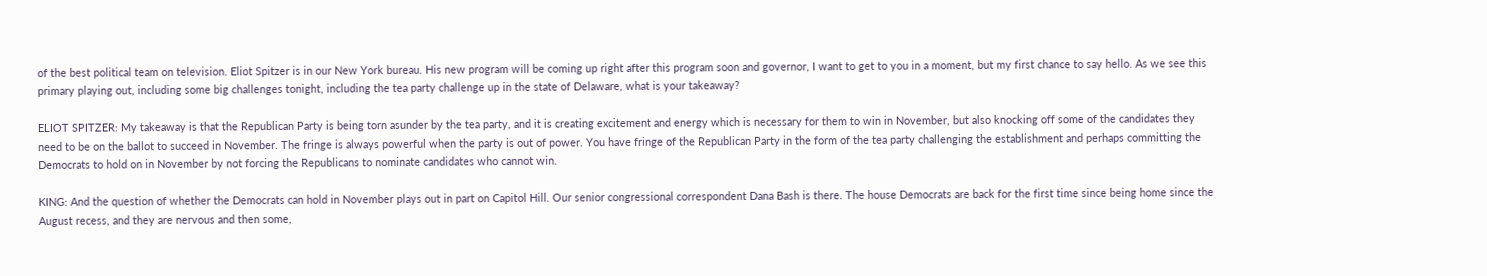of the best political team on television. Eliot Spitzer is in our New York bureau. His new program will be coming up right after this program soon and governor, I want to get to you in a moment, but my first chance to say hello. As we see this primary playing out, including some big challenges tonight, including the tea party challenge up in the state of Delaware, what is your takeaway?

ELIOT SPITZER: My takeaway is that the Republican Party is being torn asunder by the tea party, and it is creating excitement and energy which is necessary for them to win in November, but also knocking off some of the candidates they need to be on the ballot to succeed in November. The fringe is always powerful when the party is out of power. You have fringe of the Republican Party in the form of the tea party challenging the establishment and perhaps committing the Democrats to hold on in November by not forcing the Republicans to nominate candidates who cannot win.

KING: And the question of whether the Democrats can hold in November plays out in part on Capitol Hill. Our senior congressional correspondent Dana Bash is there. The house Democrats are back for the first time since being home since the August recess, and they are nervous and then some,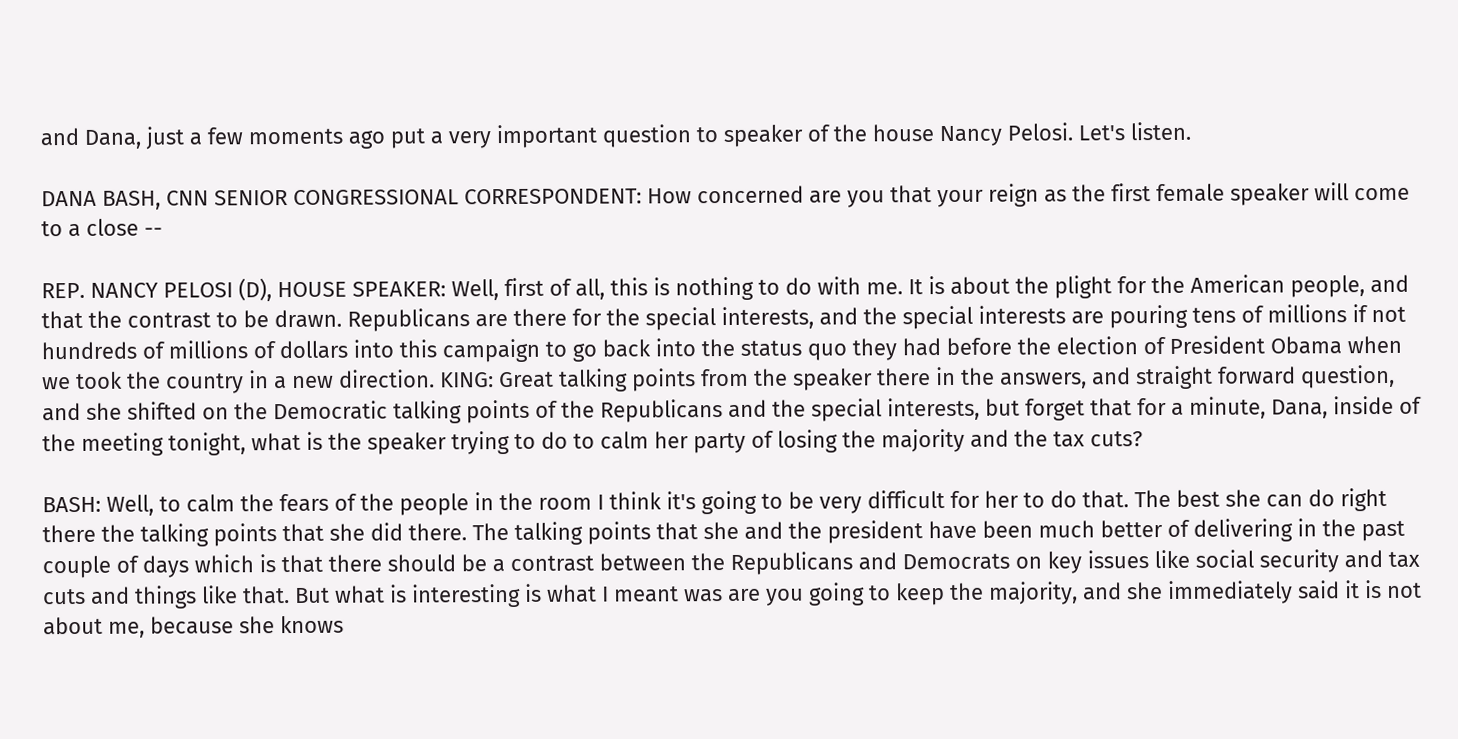and Dana, just a few moments ago put a very important question to speaker of the house Nancy Pelosi. Let's listen.

DANA BASH, CNN SENIOR CONGRESSIONAL CORRESPONDENT: How concerned are you that your reign as the first female speaker will come to a close --

REP. NANCY PELOSI (D), HOUSE SPEAKER: Well, first of all, this is nothing to do with me. It is about the plight for the American people, and that the contrast to be drawn. Republicans are there for the special interests, and the special interests are pouring tens of millions if not hundreds of millions of dollars into this campaign to go back into the status quo they had before the election of President Obama when we took the country in a new direction. KING: Great talking points from the speaker there in the answers, and straight forward question, and she shifted on the Democratic talking points of the Republicans and the special interests, but forget that for a minute, Dana, inside of the meeting tonight, what is the speaker trying to do to calm her party of losing the majority and the tax cuts?

BASH: Well, to calm the fears of the people in the room I think it's going to be very difficult for her to do that. The best she can do right there the talking points that she did there. The talking points that she and the president have been much better of delivering in the past couple of days which is that there should be a contrast between the Republicans and Democrats on key issues like social security and tax cuts and things like that. But what is interesting is what I meant was are you going to keep the majority, and she immediately said it is not about me, because she knows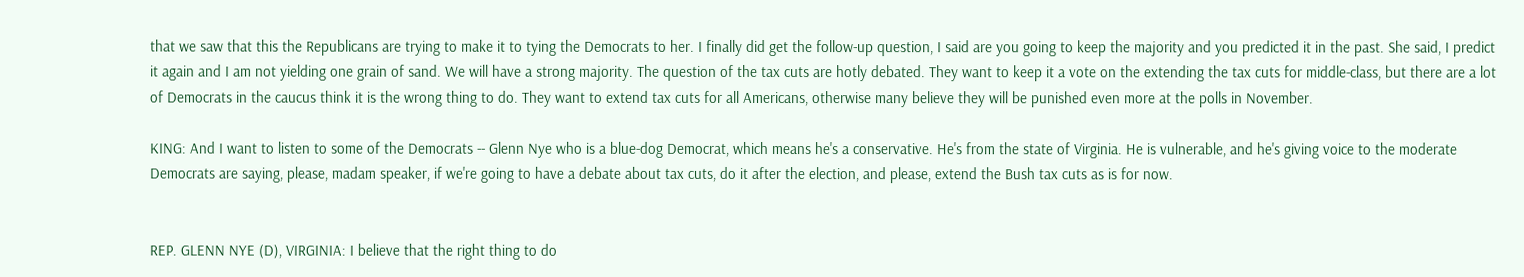that we saw that this the Republicans are trying to make it to tying the Democrats to her. I finally did get the follow-up question, I said are you going to keep the majority and you predicted it in the past. She said, I predict it again and I am not yielding one grain of sand. We will have a strong majority. The question of the tax cuts are hotly debated. They want to keep it a vote on the extending the tax cuts for middle-class, but there are a lot of Democrats in the caucus think it is the wrong thing to do. They want to extend tax cuts for all Americans, otherwise many believe they will be punished even more at the polls in November.

KING: And I want to listen to some of the Democrats -- Glenn Nye who is a blue-dog Democrat, which means he's a conservative. He's from the state of Virginia. He is vulnerable, and he's giving voice to the moderate Democrats are saying, please, madam speaker, if we're going to have a debate about tax cuts, do it after the election, and please, extend the Bush tax cuts as is for now.


REP. GLENN NYE (D), VIRGINIA: I believe that the right thing to do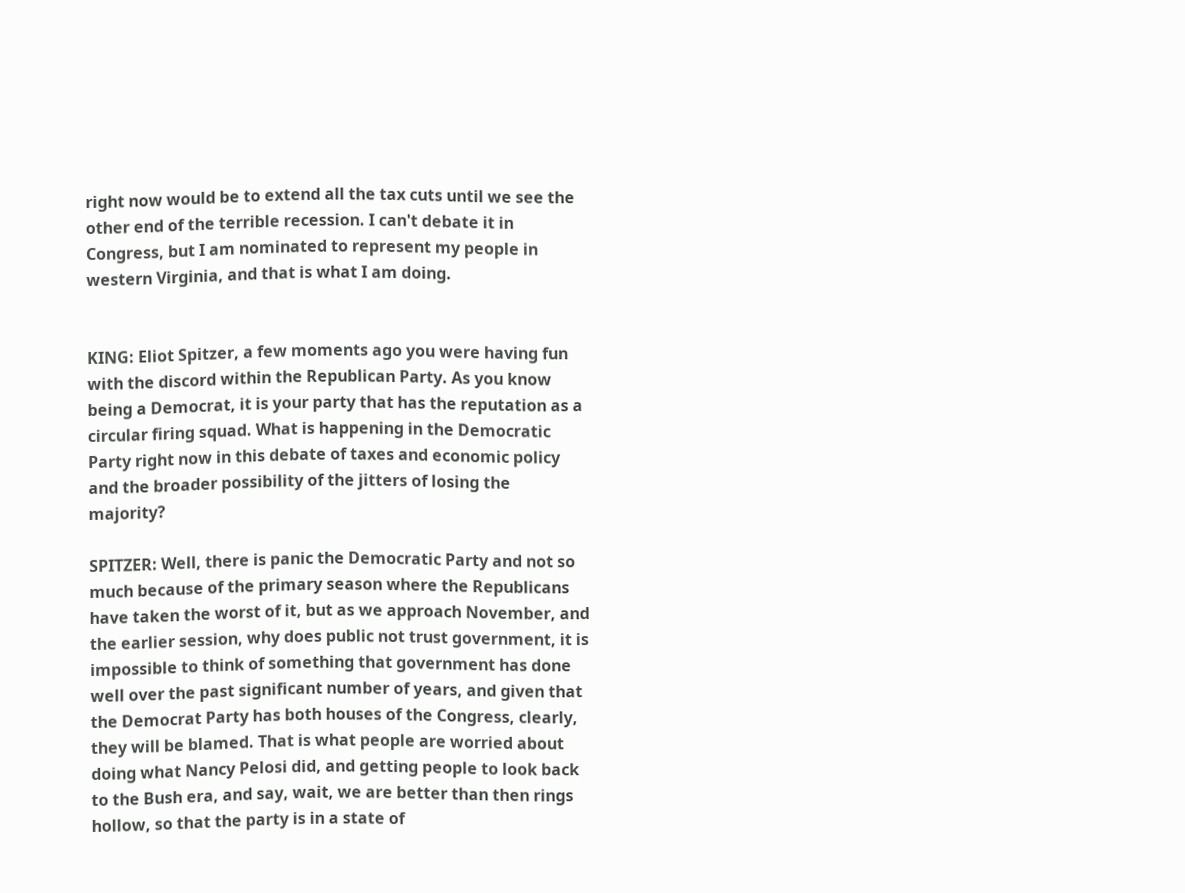right now would be to extend all the tax cuts until we see the other end of the terrible recession. I can't debate it in Congress, but I am nominated to represent my people in western Virginia, and that is what I am doing.


KING: Eliot Spitzer, a few moments ago you were having fun with the discord within the Republican Party. As you know being a Democrat, it is your party that has the reputation as a circular firing squad. What is happening in the Democratic Party right now in this debate of taxes and economic policy and the broader possibility of the jitters of losing the majority?

SPITZER: Well, there is panic the Democratic Party and not so much because of the primary season where the Republicans have taken the worst of it, but as we approach November, and the earlier session, why does public not trust government, it is impossible to think of something that government has done well over the past significant number of years, and given that the Democrat Party has both houses of the Congress, clearly, they will be blamed. That is what people are worried about doing what Nancy Pelosi did, and getting people to look back to the Bush era, and say, wait, we are better than then rings hollow, so that the party is in a state of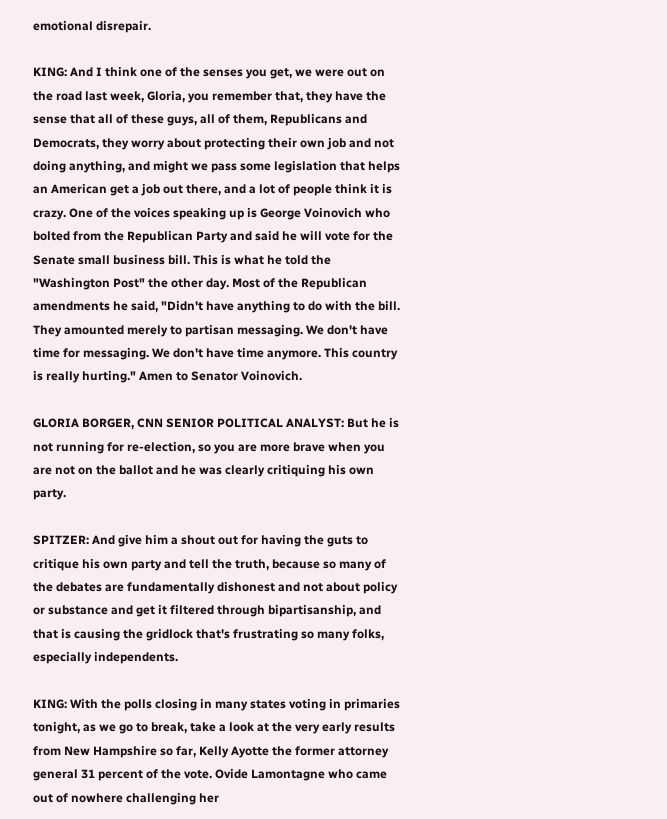emotional disrepair.

KING: And I think one of the senses you get, we were out on the road last week, Gloria, you remember that, they have the sense that all of these guys, all of them, Republicans and Democrats, they worry about protecting their own job and not doing anything, and might we pass some legislation that helps an American get a job out there, and a lot of people think it is crazy. One of the voices speaking up is George Voinovich who bolted from the Republican Party and said he will vote for the Senate small business bill. This is what he told the "Washington Post" the other day. Most of the Republican amendments he said, "Didn't have anything to do with the bill. They amounted merely to partisan messaging. We don't have time for messaging. We don't have time anymore. This country is really hurting." Amen to Senator Voinovich.

GLORIA BORGER, CNN SENIOR POLITICAL ANALYST: But he is not running for re-election, so you are more brave when you are not on the ballot and he was clearly critiquing his own party.

SPITZER: And give him a shout out for having the guts to critique his own party and tell the truth, because so many of the debates are fundamentally dishonest and not about policy or substance and get it filtered through bipartisanship, and that is causing the gridlock that's frustrating so many folks, especially independents.

KING: With the polls closing in many states voting in primaries tonight, as we go to break, take a look at the very early results from New Hampshire so far, Kelly Ayotte the former attorney general 31 percent of the vote. Ovide Lamontagne who came out of nowhere challenging her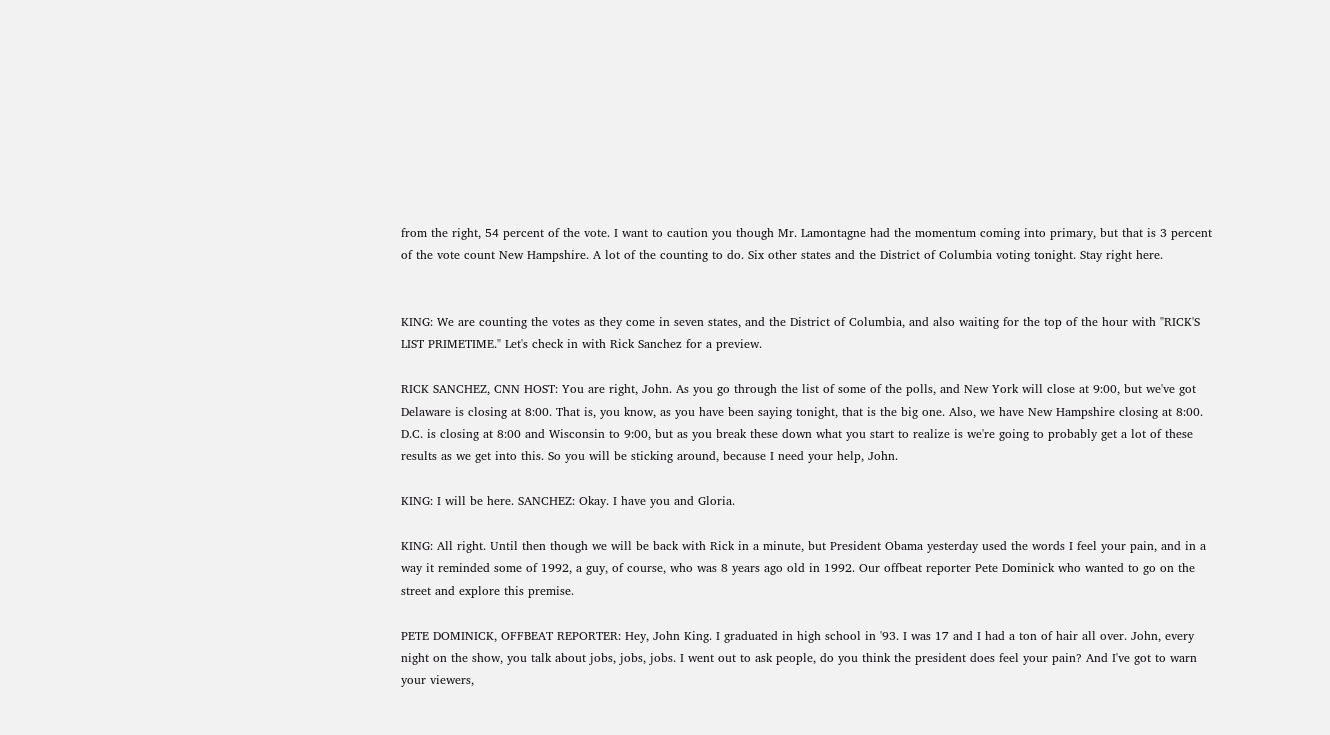from the right, 54 percent of the vote. I want to caution you though Mr. Lamontagne had the momentum coming into primary, but that is 3 percent of the vote count New Hampshire. A lot of the counting to do. Six other states and the District of Columbia voting tonight. Stay right here.


KING: We are counting the votes as they come in seven states, and the District of Columbia, and also waiting for the top of the hour with "RICK'S LIST PRIMETIME." Let's check in with Rick Sanchez for a preview.

RICK SANCHEZ, CNN HOST: You are right, John. As you go through the list of some of the polls, and New York will close at 9:00, but we've got Delaware is closing at 8:00. That is, you know, as you have been saying tonight, that is the big one. Also, we have New Hampshire closing at 8:00. D.C. is closing at 8:00 and Wisconsin to 9:00, but as you break these down what you start to realize is we're going to probably get a lot of these results as we get into this. So you will be sticking around, because I need your help, John.

KING: I will be here. SANCHEZ: Okay. I have you and Gloria.

KING: All right. Until then though we will be back with Rick in a minute, but President Obama yesterday used the words I feel your pain, and in a way it reminded some of 1992, a guy, of course, who was 8 years ago old in 1992. Our offbeat reporter Pete Dominick who wanted to go on the street and explore this premise.

PETE DOMINICK, OFFBEAT REPORTER: Hey, John King. I graduated in high school in '93. I was 17 and I had a ton of hair all over. John, every night on the show, you talk about jobs, jobs, jobs. I went out to ask people, do you think the president does feel your pain? And I've got to warn your viewers,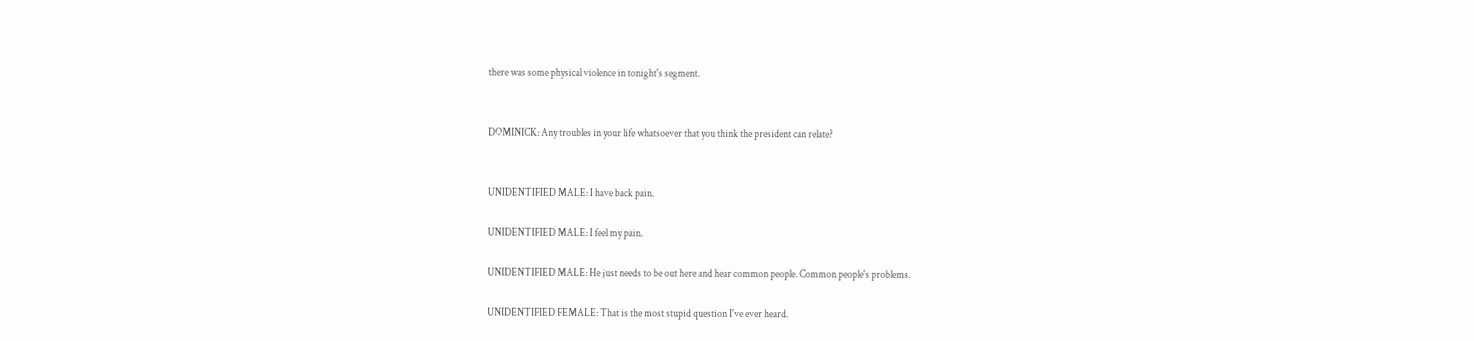there was some physical violence in tonight's segment.


DOMINICK: Any troubles in your life whatsoever that you think the president can relate?


UNIDENTIFIED MALE: I have back pain.

UNIDENTIFIED MALE: I feel my pain.

UNIDENTIFIED MALE: He just needs to be out here and hear common people. Common people's problems.

UNIDENTIFIED FEMALE: That is the most stupid question I've ever heard.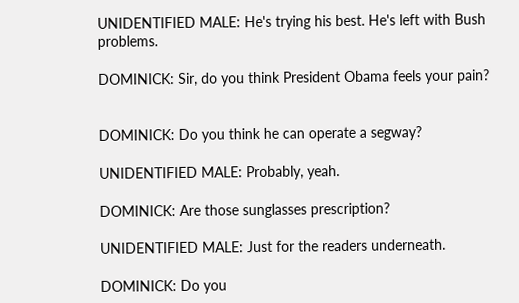UNIDENTIFIED MALE: He's trying his best. He's left with Bush problems.

DOMINICK: Sir, do you think President Obama feels your pain?


DOMINICK: Do you think he can operate a segway?

UNIDENTIFIED MALE: Probably, yeah.

DOMINICK: Are those sunglasses prescription?

UNIDENTIFIED MALE: Just for the readers underneath.

DOMINICK: Do you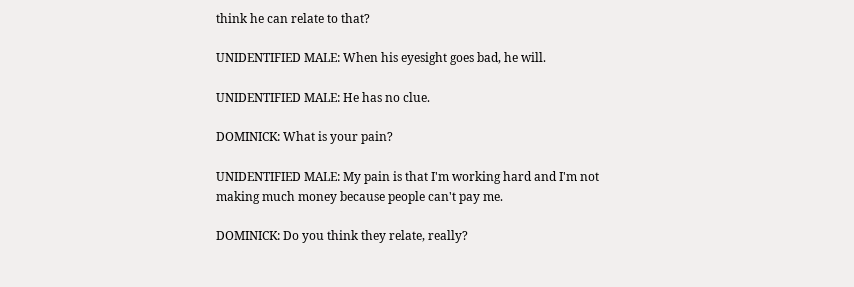think he can relate to that?

UNIDENTIFIED MALE: When his eyesight goes bad, he will.

UNIDENTIFIED MALE: He has no clue.

DOMINICK: What is your pain?

UNIDENTIFIED MALE: My pain is that I'm working hard and I'm not making much money because people can't pay me.

DOMINICK: Do you think they relate, really?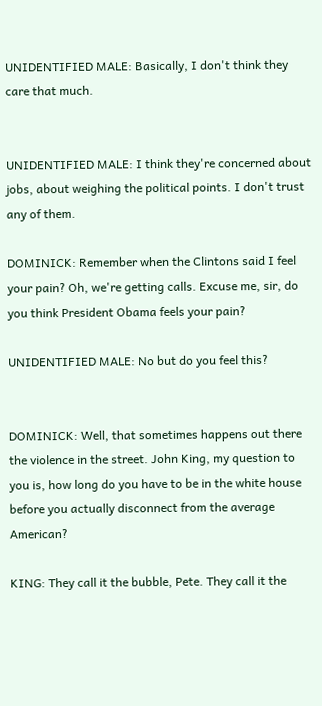UNIDENTIFIED MALE: Basically, I don't think they care that much.


UNIDENTIFIED MALE: I think they're concerned about jobs, about weighing the political points. I don't trust any of them.

DOMINICK: Remember when the Clintons said I feel your pain? Oh, we're getting calls. Excuse me, sir, do you think President Obama feels your pain?

UNIDENTIFIED MALE: No but do you feel this?


DOMINICK: Well, that sometimes happens out there the violence in the street. John King, my question to you is, how long do you have to be in the white house before you actually disconnect from the average American?

KING: They call it the bubble, Pete. They call it the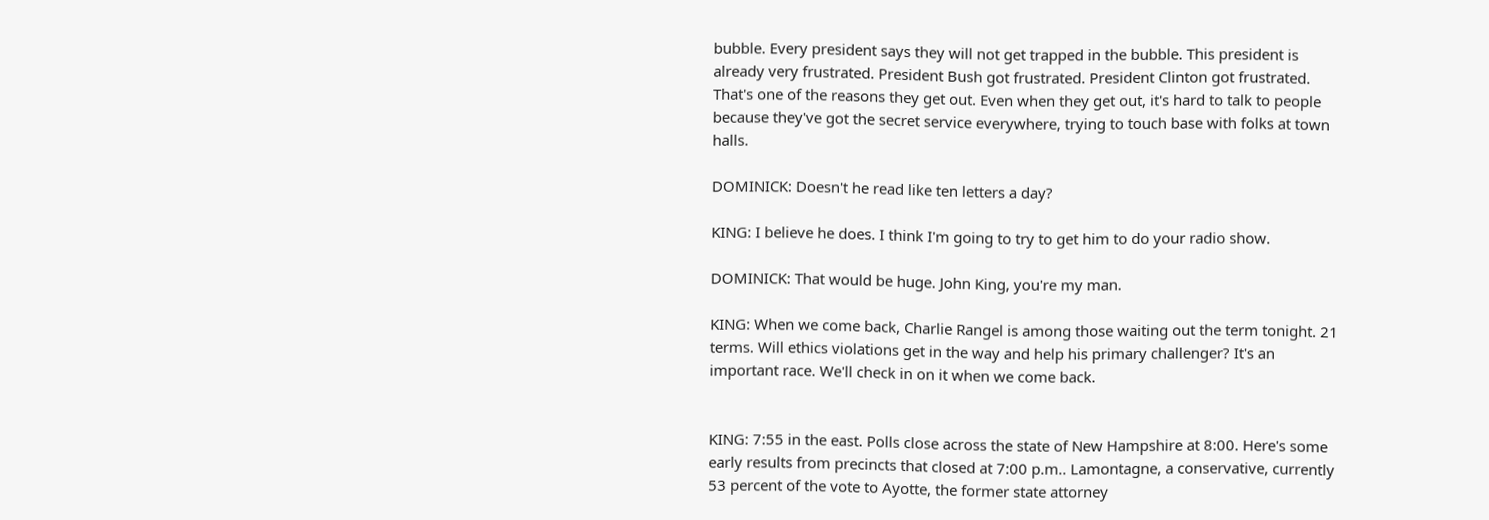bubble. Every president says they will not get trapped in the bubble. This president is already very frustrated. President Bush got frustrated. President Clinton got frustrated. That's one of the reasons they get out. Even when they get out, it's hard to talk to people because they've got the secret service everywhere, trying to touch base with folks at town halls.

DOMINICK: Doesn't he read like ten letters a day?

KING: I believe he does. I think I'm going to try to get him to do your radio show.

DOMINICK: That would be huge. John King, you're my man.

KING: When we come back, Charlie Rangel is among those waiting out the term tonight. 21 terms. Will ethics violations get in the way and help his primary challenger? It's an important race. We'll check in on it when we come back.


KING: 7:55 in the east. Polls close across the state of New Hampshire at 8:00. Here's some early results from precincts that closed at 7:00 p.m.. Lamontagne, a conservative, currently 53 percent of the vote to Ayotte, the former state attorney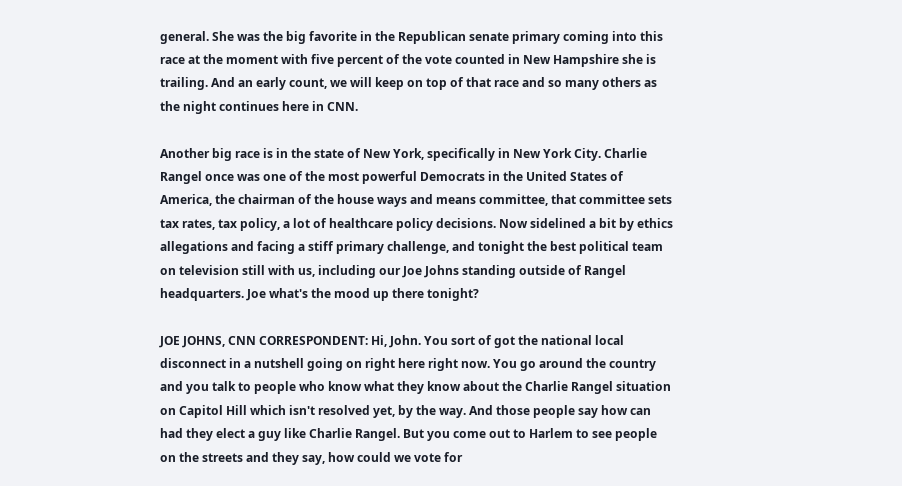general. She was the big favorite in the Republican senate primary coming into this race at the moment with five percent of the vote counted in New Hampshire she is trailing. And an early count, we will keep on top of that race and so many others as the night continues here in CNN.

Another big race is in the state of New York, specifically in New York City. Charlie Rangel once was one of the most powerful Democrats in the United States of America, the chairman of the house ways and means committee, that committee sets tax rates, tax policy, a lot of healthcare policy decisions. Now sidelined a bit by ethics allegations and facing a stiff primary challenge, and tonight the best political team on television still with us, including our Joe Johns standing outside of Rangel headquarters. Joe what's the mood up there tonight?

JOE JOHNS, CNN CORRESPONDENT: Hi, John. You sort of got the national local disconnect in a nutshell going on right here right now. You go around the country and you talk to people who know what they know about the Charlie Rangel situation on Capitol Hill which isn't resolved yet, by the way. And those people say how can had they elect a guy like Charlie Rangel. But you come out to Harlem to see people on the streets and they say, how could we vote for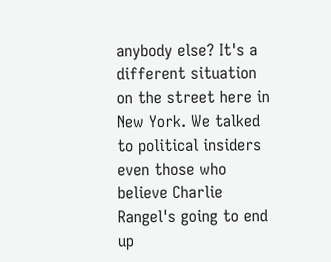anybody else? It's a different situation on the street here in New York. We talked to political insiders even those who believe Charlie Rangel's going to end up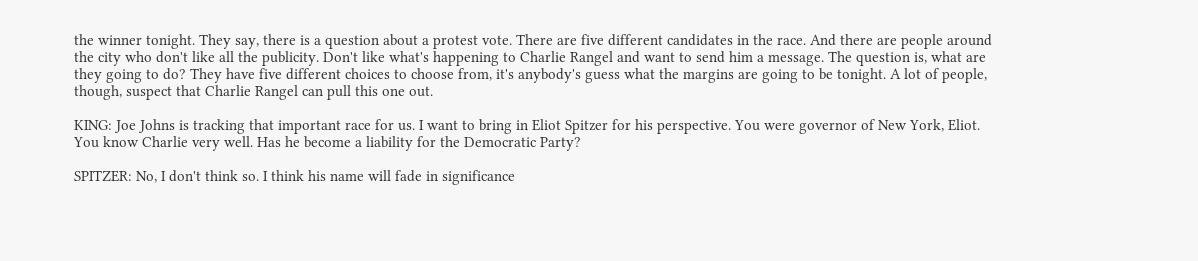the winner tonight. They say, there is a question about a protest vote. There are five different candidates in the race. And there are people around the city who don't like all the publicity. Don't like what's happening to Charlie Rangel and want to send him a message. The question is, what are they going to do? They have five different choices to choose from, it's anybody's guess what the margins are going to be tonight. A lot of people, though, suspect that Charlie Rangel can pull this one out.

KING: Joe Johns is tracking that important race for us. I want to bring in Eliot Spitzer for his perspective. You were governor of New York, Eliot. You know Charlie very well. Has he become a liability for the Democratic Party?

SPITZER: No, I don't think so. I think his name will fade in significance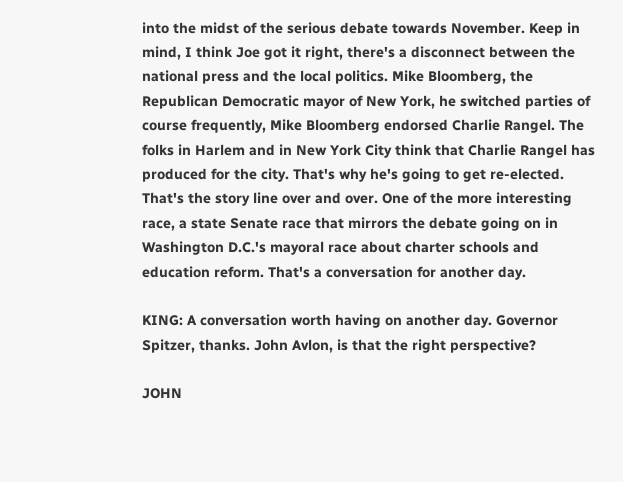into the midst of the serious debate towards November. Keep in mind, I think Joe got it right, there's a disconnect between the national press and the local politics. Mike Bloomberg, the Republican Democratic mayor of New York, he switched parties of course frequently, Mike Bloomberg endorsed Charlie Rangel. The folks in Harlem and in New York City think that Charlie Rangel has produced for the city. That's why he's going to get re-elected. That's the story line over and over. One of the more interesting race, a state Senate race that mirrors the debate going on in Washington D.C.'s mayoral race about charter schools and education reform. That's a conversation for another day.

KING: A conversation worth having on another day. Governor Spitzer, thanks. John Avlon, is that the right perspective?

JOHN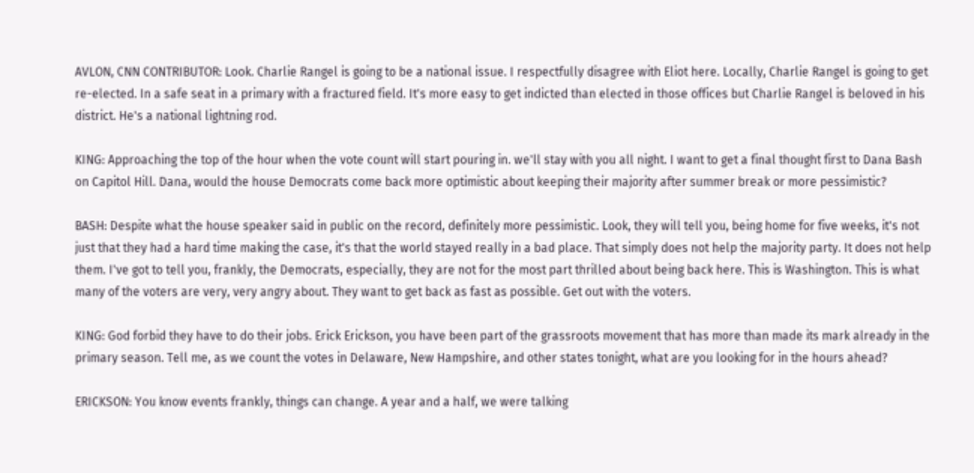AVLON, CNN CONTRIBUTOR: Look. Charlie Rangel is going to be a national issue. I respectfully disagree with Eliot here. Locally, Charlie Rangel is going to get re-elected. In a safe seat in a primary with a fractured field. It's more easy to get indicted than elected in those offices but Charlie Rangel is beloved in his district. He's a national lightning rod.

KING: Approaching the top of the hour when the vote count will start pouring in. we'll stay with you all night. I want to get a final thought first to Dana Bash on Capitol Hill. Dana, would the house Democrats come back more optimistic about keeping their majority after summer break or more pessimistic?

BASH: Despite what the house speaker said in public on the record, definitely more pessimistic. Look, they will tell you, being home for five weeks, it's not just that they had a hard time making the case, it's that the world stayed really in a bad place. That simply does not help the majority party. It does not help them. I've got to tell you, frankly, the Democrats, especially, they are not for the most part thrilled about being back here. This is Washington. This is what many of the voters are very, very angry about. They want to get back as fast as possible. Get out with the voters.

KING: God forbid they have to do their jobs. Erick Erickson, you have been part of the grassroots movement that has more than made its mark already in the primary season. Tell me, as we count the votes in Delaware, New Hampshire, and other states tonight, what are you looking for in the hours ahead?

ERICKSON: You know events frankly, things can change. A year and a half, we were talking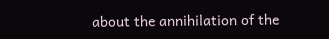about the annihilation of the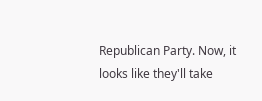Republican Party. Now, it looks like they'll take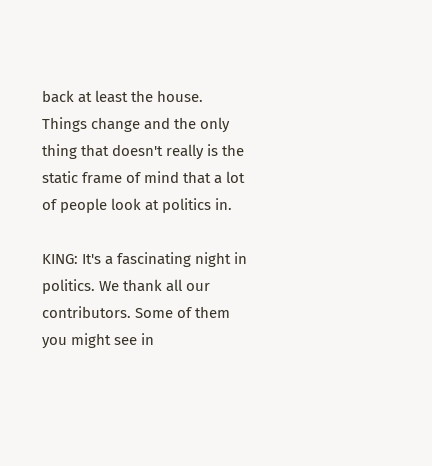back at least the house. Things change and the only thing that doesn't really is the static frame of mind that a lot of people look at politics in.

KING: It's a fascinating night in politics. We thank all our contributors. Some of them you might see in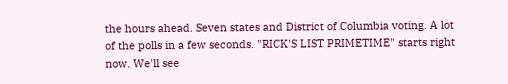the hours ahead. Seven states and District of Columbia voting. A lot of the polls in a few seconds. "RICK'S LIST PRIMETIME" starts right now. We'll see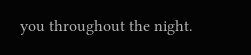you throughout the night.